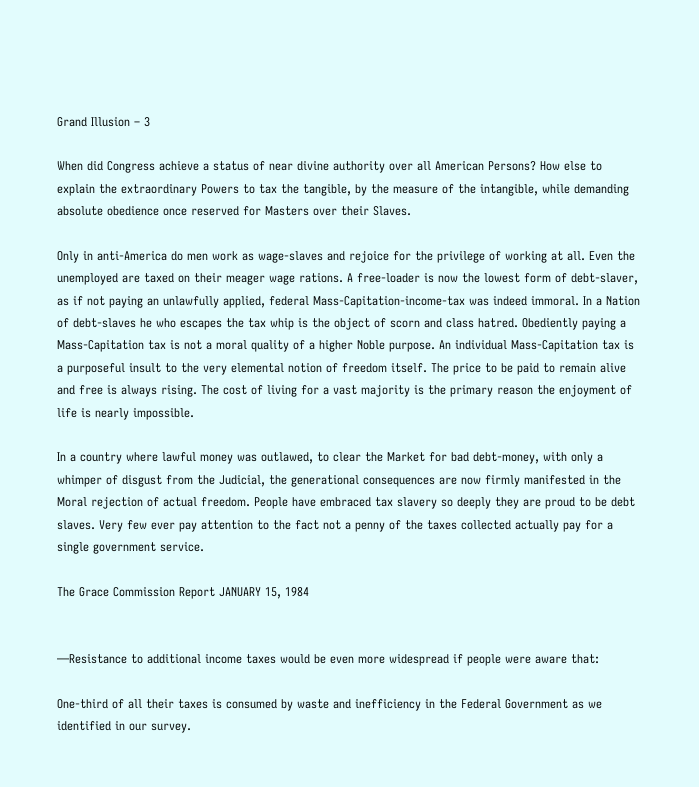Grand Illusion – 3

When did Congress achieve a status of near divine authority over all American Persons? How else to explain the extraordinary Powers to tax the tangible, by the measure of the intangible, while demanding absolute obedience once reserved for Masters over their Slaves.

Only in anti-America do men work as wage-slaves and rejoice for the privilege of working at all. Even the unemployed are taxed on their meager wage rations. A free-loader is now the lowest form of debt-slaver, as if not paying an unlawfully applied, federal Mass-Capitation-income-tax was indeed immoral. In a Nation of debt-slaves he who escapes the tax whip is the object of scorn and class hatred. Obediently paying a Mass-Capitation tax is not a moral quality of a higher Noble purpose. An individual Mass-Capitation tax is a purposeful insult to the very elemental notion of freedom itself. The price to be paid to remain alive and free is always rising. The cost of living for a vast majority is the primary reason the enjoyment of life is nearly impossible.

In a country where lawful money was outlawed, to clear the Market for bad debt-money, with only a whimper of disgust from the Judicial, the generational consequences are now firmly manifested in the Moral rejection of actual freedom. People have embraced tax slavery so deeply they are proud to be debt slaves. Very few ever pay attention to the fact not a penny of the taxes collected actually pay for a single government service.

The Grace Commission Report JANUARY 15, 1984


—Resistance to additional income taxes would be even more widespread if people were aware that:

One-third of all their taxes is consumed by waste and inefficiency in the Federal Government as we identified in our survey.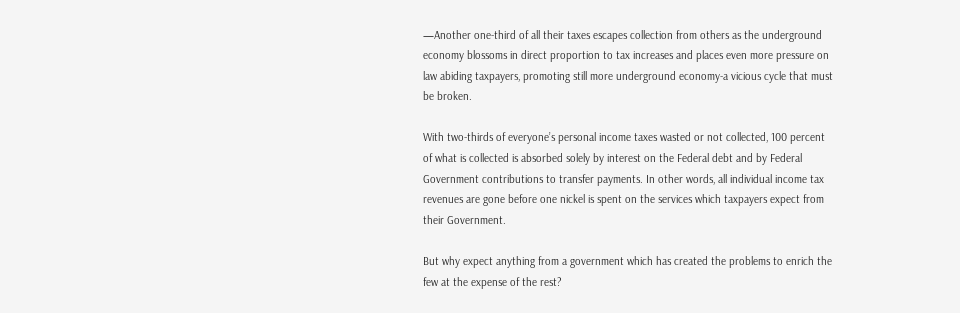—Another one-third of all their taxes escapes collection from others as the underground economy blossoms in direct proportion to tax increases and places even more pressure on law abiding taxpayers, promoting still more underground economy-a vicious cycle that must be broken.

With two-thirds of everyone’s personal income taxes wasted or not collected, 100 percent of what is collected is absorbed solely by interest on the Federal debt and by Federal Government contributions to transfer payments. In other words, all individual income tax revenues are gone before one nickel is spent on the services which taxpayers expect from their Government.

But why expect anything from a government which has created the problems to enrich the few at the expense of the rest?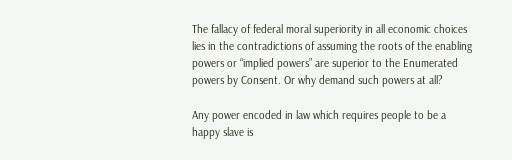The fallacy of federal moral superiority in all economic choices lies in the contradictions of assuming the roots of the enabling powers or “implied powers” are superior to the Enumerated powers by Consent. Or why demand such powers at all?

Any power encoded in law which requires people to be a happy slave is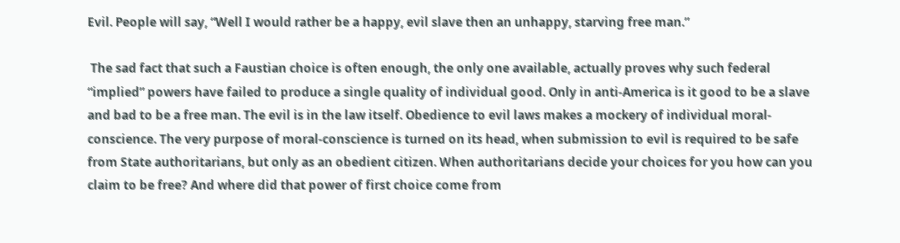Evil. People will say, “Well I would rather be a happy, evil slave then an unhappy, starving free man.”

 The sad fact that such a Faustian choice is often enough, the only one available, actually proves why such federal “implied” powers have failed to produce a single quality of individual good. Only in anti-America is it good to be a slave and bad to be a free man. The evil is in the law itself. Obedience to evil laws makes a mockery of individual moral-conscience. The very purpose of moral-conscience is turned on its head, when submission to evil is required to be safe from State authoritarians, but only as an obedient citizen. When authoritarians decide your choices for you how can you claim to be free? And where did that power of first choice come from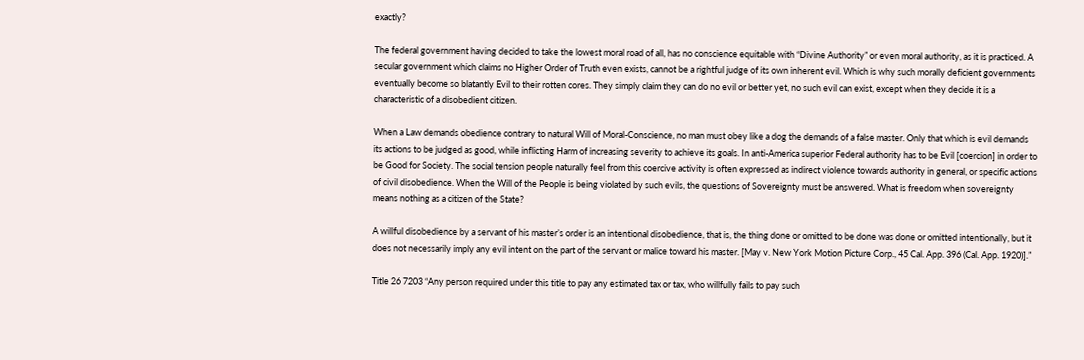exactly?

The federal government having decided to take the lowest moral road of all, has no conscience equitable with “Divine Authority” or even moral authority, as it is practiced. A secular government which claims no Higher Order of Truth even exists, cannot be a rightful judge of its own inherent evil. Which is why such morally deficient governments eventually become so blatantly Evil to their rotten cores. They simply claim they can do no evil or better yet, no such evil can exist, except when they decide it is a characteristic of a disobedient citizen.

When a Law demands obedience contrary to natural Will of Moral-Conscience, no man must obey like a dog the demands of a false master. Only that which is evil demands its actions to be judged as good, while inflicting Harm of increasing severity to achieve its goals. In anti-America superior Federal authority has to be Evil [coercion] in order to be Good for Society. The social tension people naturally feel from this coercive activity is often expressed as indirect violence towards authority in general, or specific actions of civil disobedience. When the Will of the People is being violated by such evils, the questions of Sovereignty must be answered. What is freedom when sovereignty means nothing as a citizen of the State?

A willful disobedience by a servant of his master’s order is an intentional disobedience, that is, the thing done or omitted to be done was done or omitted intentionally, but it does not necessarily imply any evil intent on the part of the servant or malice toward his master. [May v. New York Motion Picture Corp., 45 Cal. App. 396 (Cal. App. 1920)].”

Title 26 7203 “Any person required under this title to pay any estimated tax or tax, who willfully fails to pay such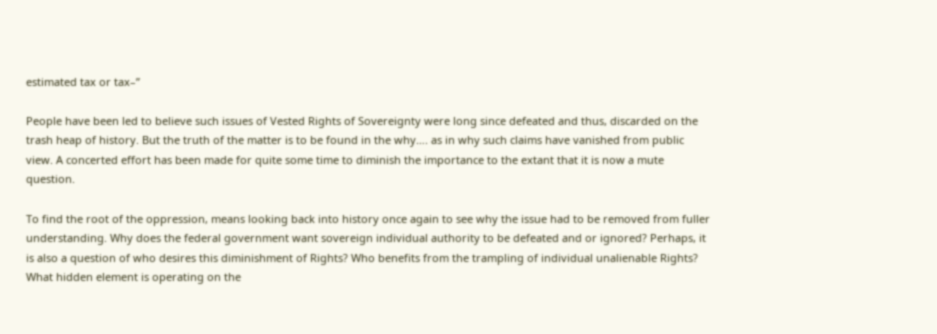estimated tax or tax–”

People have been led to believe such issues of Vested Rights of Sovereignty were long since defeated and thus, discarded on the trash heap of history. But the truth of the matter is to be found in the why…. as in why such claims have vanished from public view. A concerted effort has been made for quite some time to diminish the importance to the extant that it is now a mute question.

To find the root of the oppression, means looking back into history once again to see why the issue had to be removed from fuller understanding. Why does the federal government want sovereign individual authority to be defeated and or ignored? Perhaps, it is also a question of who desires this diminishment of Rights? Who benefits from the trampling of individual unalienable Rights? What hidden element is operating on the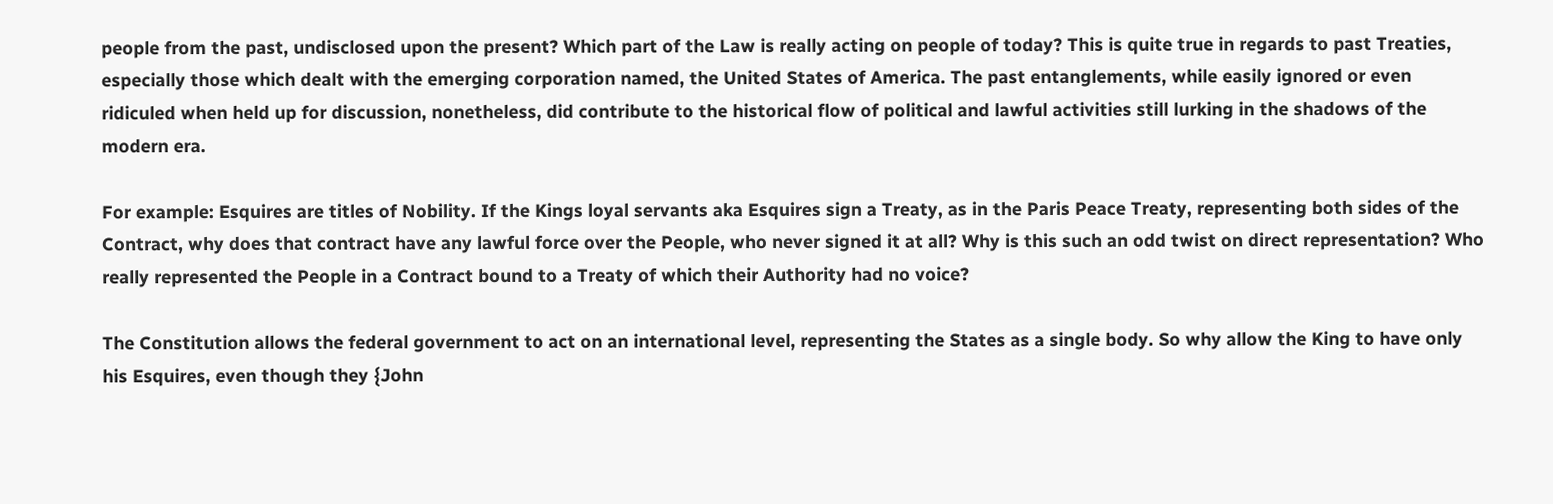people from the past, undisclosed upon the present? Which part of the Law is really acting on people of today? This is quite true in regards to past Treaties, especially those which dealt with the emerging corporation named, the United States of America. The past entanglements, while easily ignored or even ridiculed when held up for discussion, nonetheless, did contribute to the historical flow of political and lawful activities still lurking in the shadows of the modern era.

For example: Esquires are titles of Nobility. If the Kings loyal servants aka Esquires sign a Treaty, as in the Paris Peace Treaty, representing both sides of the Contract, why does that contract have any lawful force over the People, who never signed it at all? Why is this such an odd twist on direct representation? Who really represented the People in a Contract bound to a Treaty of which their Authority had no voice?

The Constitution allows the federal government to act on an international level, representing the States as a single body. So why allow the King to have only his Esquires, even though they {John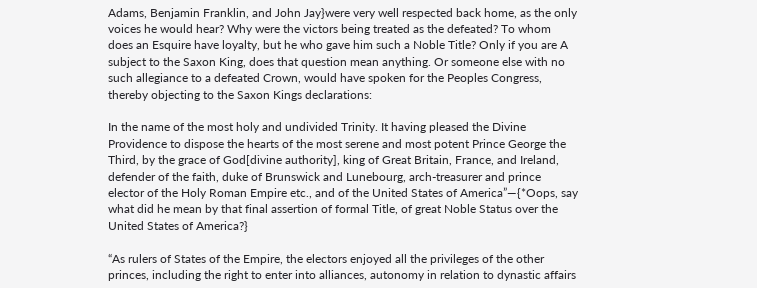Adams, Benjamin Franklin, and John Jay}were very well respected back home, as the only voices he would hear? Why were the victors being treated as the defeated? To whom does an Esquire have loyalty, but he who gave him such a Noble Title? Only if you are A subject to the Saxon King, does that question mean anything. Or someone else with no such allegiance to a defeated Crown, would have spoken for the Peoples Congress, thereby objecting to the Saxon Kings declarations:

In the name of the most holy and undivided Trinity. It having pleased the Divine Providence to dispose the hearts of the most serene and most potent Prince George the Third, by the grace of God[divine authority], king of Great Britain, France, and Ireland, defender of the faith, duke of Brunswick and Lunebourg, arch-treasurer and prince elector of the Holy Roman Empire etc., and of the United States of America”—{*Oops, say what did he mean by that final assertion of formal Title, of great Noble Status over the United States of America?}

“As rulers of States of the Empire, the electors enjoyed all the privileges of the other princes, including the right to enter into alliances, autonomy in relation to dynastic affairs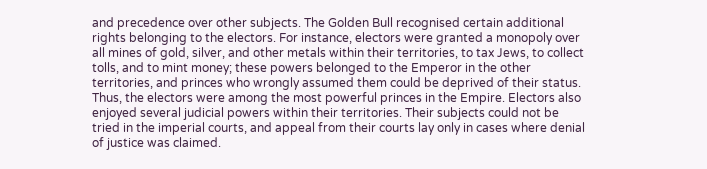and precedence over other subjects. The Golden Bull recognised certain additional rights belonging to the electors. For instance, electors were granted a monopoly over all mines of gold, silver, and other metals within their territories, to tax Jews, to collect tolls, and to mint money; these powers belonged to the Emperor in the other territories, and princes who wrongly assumed them could be deprived of their status. Thus, the electors were among the most powerful princes in the Empire. Electors also enjoyed several judicial powers within their territories. Their subjects could not be tried in the imperial courts, and appeal from their courts lay only in cases where denial of justice was claimed.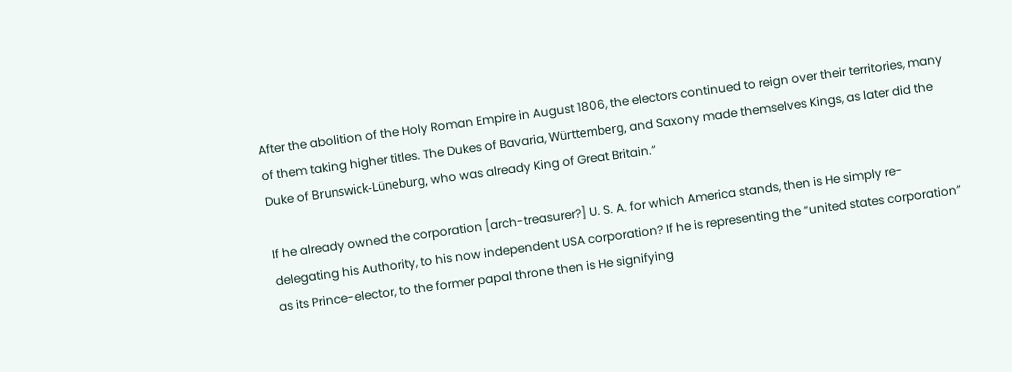After the abolition of the Holy Roman Empire in August 1806, the electors continued to reign over their territories, many of them taking higher titles. The Dukes of Bavaria, Württemberg, and Saxony made themselves Kings, as later did the Duke of Brunswick-Lüneburg, who was already King of Great Britain.”

If he already owned the corporation [arch-treasurer?] U. S. A. for which America stands, then is He simply re-delegating his Authority, to his now independent USA corporation? If he is representing the “united states corporation” as its Prince-elector, to the former papal throne then is He signifying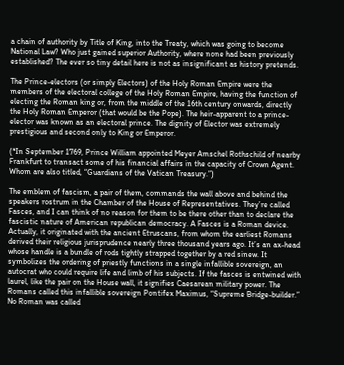a chain of authority by Title of King, into the Treaty, which was going to become National Law? Who just gained superior Authority, where none had been previously established? The ever so tiny detail here is not as insignificant as history pretends.

The Prince-electors (or simply Electors) of the Holy Roman Empire were the members of the electoral college of the Holy Roman Empire, having the function of electing the Roman king or, from the middle of the 16th century onwards, directly the Holy Roman Emperor (that would be the Pope). The heir-apparent to a prince-elector was known as an electoral prince. The dignity of Elector was extremely prestigious and second only to King or Emperor.

(*In September 1769, Prince William appointed Meyer Amschel Rothschild of nearby Frankfurt to transact some of his financial affairs in the capacity of Crown Agent. Whom are also titled, “Guardians of the Vatican Treasury.”)

The emblem of fascism, a pair of them, commands the wall above and behind the speakers rostrum in the Chamber of the House of Representatives. They’re called Fasces, and I can think of no reason for them to be there other than to declare the fascistic nature of American republican democracy. A Fasces is a Roman device. Actually, it originated with the ancient Etruscans, from whom the earliest Romans derived their religious jurisprudence nearly three thousand years ago. It’s an ax-head whose handle is a bundle of rods tightly strapped together by a red sinew. It symbolizes the ordering of priestly functions in a single infallible sovereign, an autocrat who could require life and limb of his subjects. If the fasces is entwined with laurel, like the pair on the House wall, it signifies Caesarean military power. The Romans called this infallible sovereign Pontifex Maximus, “Supreme Bridge-builder.” No Roman was called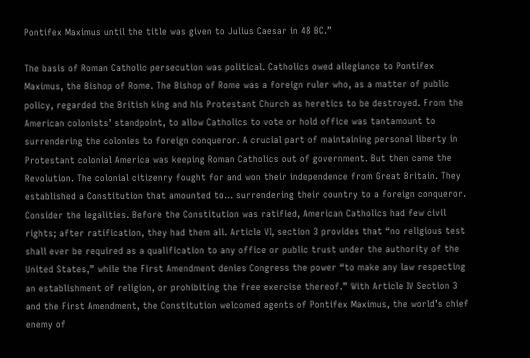Pontifex Maximus until the title was given to Julius Caesar in 48 BC.”

The basis of Roman Catholic persecution was political. Catholics owed allegiance to Pontifex Maximus, the Bishop of Rome. The Bishop of Rome was a foreign ruler who, as a matter of public policy, regarded the British king and his Protestant Church as heretics to be destroyed. From the American colonists’ standpoint, to allow Catholics to vote or hold office was tantamount to surrendering the colonies to foreign conqueror. A crucial part of maintaining personal liberty in Protestant colonial America was keeping Roman Catholics out of government. But then came the Revolution. The colonial citizenry fought for and won their independence from Great Britain. They established a Constitution that amounted to… surrendering their country to a foreign conqueror. Consider the legalities. Before the Constitution was ratified, American Catholics had few civil rights; after ratification, they had them all. Article VI, section 3 provides that “no religious test shall ever be required as a qualification to any office or public trust under the authority of the United States,” while the First Amendment denies Congress the power “to make any law respecting an establishment of religion, or prohibiting the free exercise thereof.” With Article IV Section 3 and the First Amendment, the Constitution welcomed agents of Pontifex Maximus, the world’s chief enemy of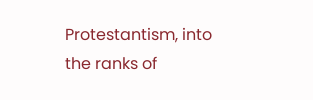Protestantism, into the ranks of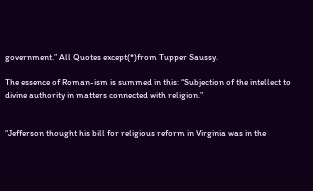government.” All Quotes except(*)from Tupper Saussy.

The essence of Roman-ism is summed in this: “Subjection of the intellect to divine authority in matters connected with religion.”


“Jefferson thought his bill for religious reform in Virginia was in the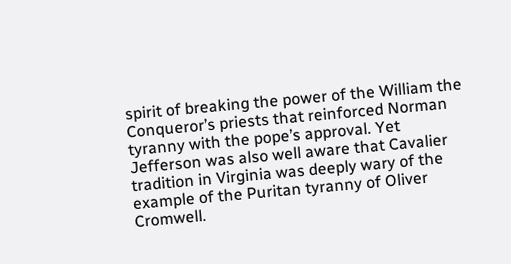spirit of breaking the power of the William the Conqueror’s priests that reinforced Norman tyranny with the pope’s approval. Yet Jefferson was also well aware that Cavalier tradition in Virginia was deeply wary of the example of the Puritan tyranny of Oliver Cromwell.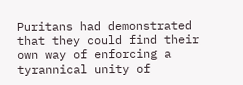Puritans had demonstrated that they could find their own way of enforcing a tyrannical unity of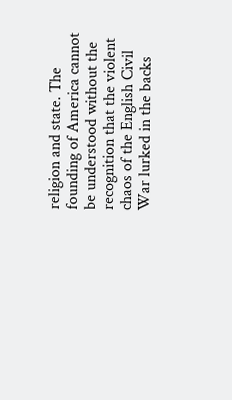religion and state. The founding of America cannot be understood without the recognition that the violent chaos of the English Civil War lurked in the backs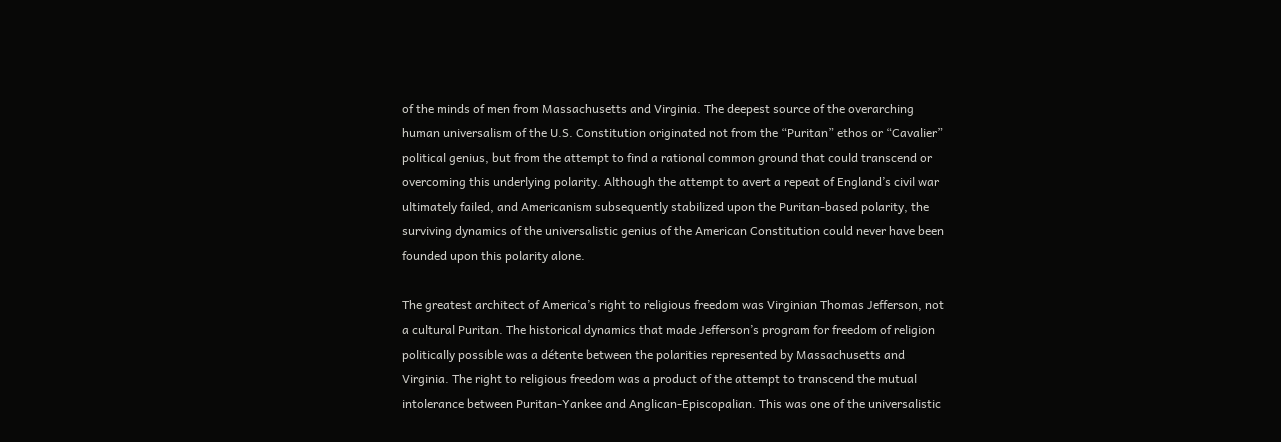of the minds of men from Massachusetts and Virginia. The deepest source of the overarching human universalism of the U.S. Constitution originated not from the “Puritan” ethos or “Cavalier” political genius, but from the attempt to find a rational common ground that could transcend or overcoming this underlying polarity. Although the attempt to avert a repeat of England’s civil war ultimately failed, and Americanism subsequently stabilized upon the Puritan-based polarity, the surviving dynamics of the universalistic genius of the American Constitution could never have been founded upon this polarity alone.

The greatest architect of America’s right to religious freedom was Virginian Thomas Jefferson, not a cultural Puritan. The historical dynamics that made Jefferson’s program for freedom of religion politically possible was a détente between the polarities represented by Massachusetts and Virginia. The right to religious freedom was a product of the attempt to transcend the mutual intolerance between Puritan-Yankee and Anglican-Episcopalian. This was one of the universalistic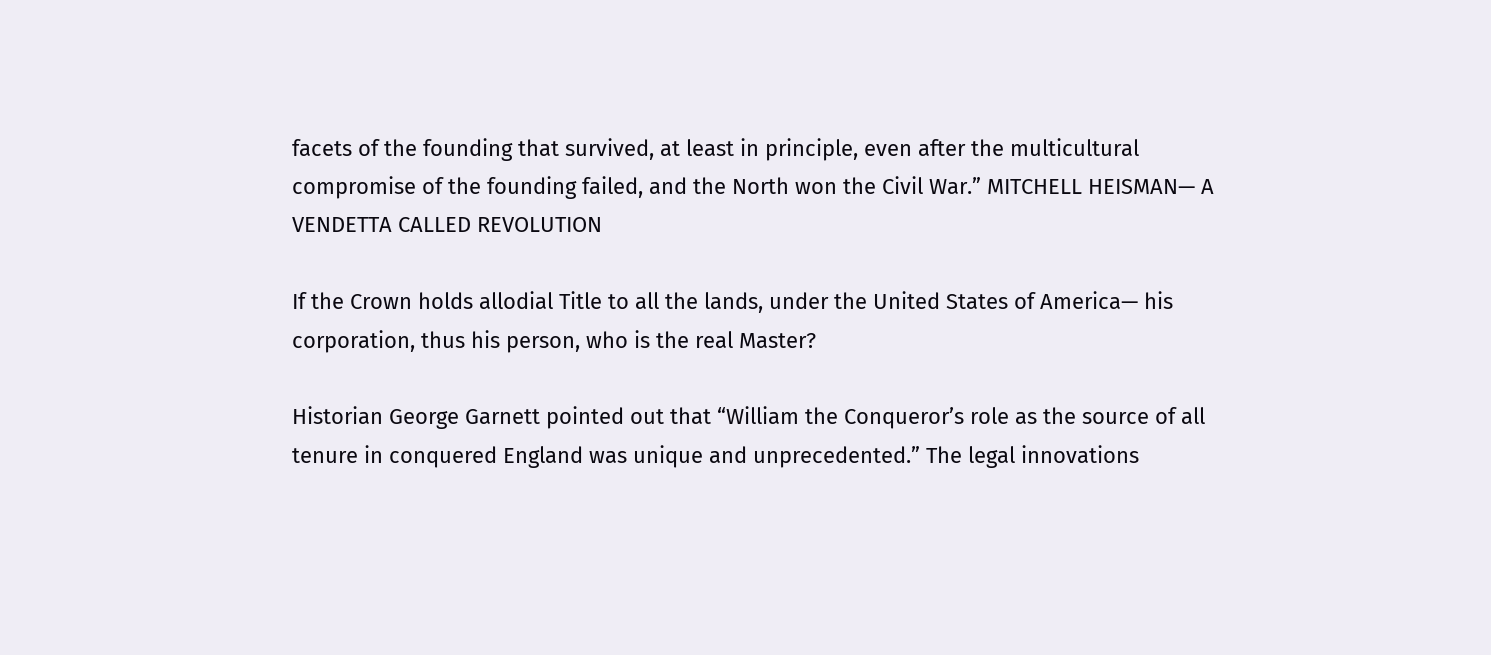facets of the founding that survived, at least in principle, even after the multicultural compromise of the founding failed, and the North won the Civil War.” MITCHELL HEISMAN— A VENDETTA CALLED REVOLUTION

If the Crown holds allodial Title to all the lands, under the United States of America— his corporation, thus his person, who is the real Master?

Historian George Garnett pointed out that “William the Conqueror’s role as the source of all tenure in conquered England was unique and unprecedented.” The legal innovations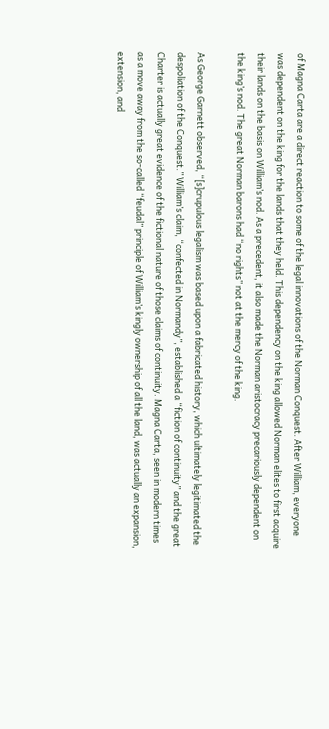of Magna Carta are a direct reaction to some of the legal innovations of the Norman Conquest. After William, everyone was dependent on the king for the lands that they held. This dependency on the king allowed Norman elites to first acquire their lands on the basis on William’s nod. As a precedent, it also made the Norman aristocracy precariously dependent on the king’s nod. The great Norman barons had “no rights” not at the mercy of the king.

As George Garnett observed, “[s]crupulous legalism was based upon a fabricated history, which ultimately legitimated the despoliation of the Conquest.” William’s claim, “confected in Normandy”, established a “fiction of continuity” and the great Charter is actually great evidence of the fictional nature of those claims of continuity. Magna Carta, seen in modern times as a move away from the so-called “feudal” principle of William’s kingly ownership of all the land, was actually an expansion, extension, and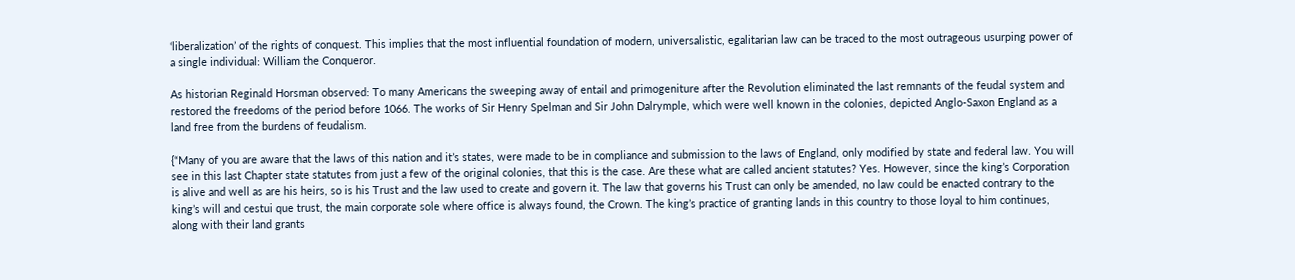‘liberalization’ of the rights of conquest. This implies that the most influential foundation of modern, universalistic, egalitarian law can be traced to the most outrageous usurping power of a single individual: William the Conqueror.

As historian Reginald Horsman observed: To many Americans the sweeping away of entail and primogeniture after the Revolution eliminated the last remnants of the feudal system and restored the freedoms of the period before 1066. The works of Sir Henry Spelman and Sir John Dalrymple, which were well known in the colonies, depicted Anglo-Saxon England as a land free from the burdens of feudalism.

{“Many of you are aware that the laws of this nation and it’s states, were made to be in compliance and submission to the laws of England, only modified by state and federal law. You will see in this last Chapter state statutes from just a few of the original colonies, that this is the case. Are these what are called ancient statutes? Yes. However, since the king’s Corporation is alive and well as are his heirs, so is his Trust and the law used to create and govern it. The law that governs his Trust can only be amended, no law could be enacted contrary to the king’s will and cestui que trust, the main corporate sole where office is always found, the Crown. The king’s practice of granting lands in this country to those loyal to him continues, along with their land grants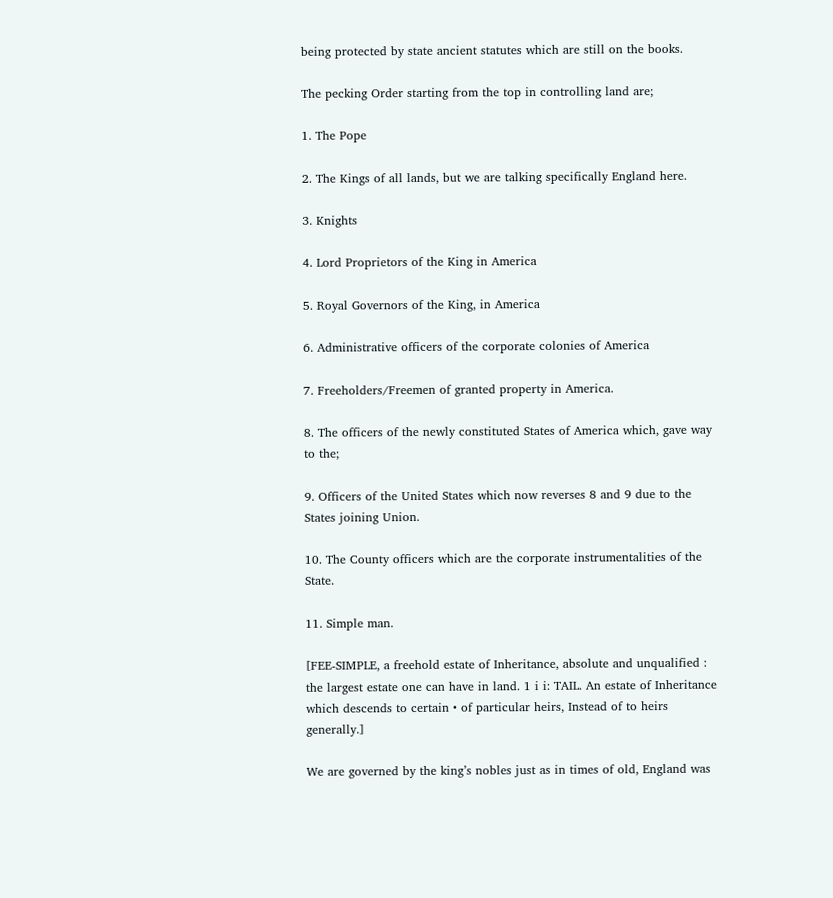being protected by state ancient statutes which are still on the books.

The pecking Order starting from the top in controlling land are;

1. The Pope

2. The Kings of all lands, but we are talking specifically England here.

3. Knights

4. Lord Proprietors of the King in America

5. Royal Governors of the King, in America

6. Administrative officers of the corporate colonies of America

7. Freeholders/Freemen of granted property in America.

8. The officers of the newly constituted States of America which, gave way to the;

9. Officers of the United States which now reverses 8 and 9 due to the States joining Union.

10. The County officers which are the corporate instrumentalities of the State.

11. Simple man.

[FEE-SIMPLE, a freehold estate of Inheritance, absolute and unqualified : the largest estate one can have in land. 1 i i: TAIL. An estate of Inheritance which descends to certain • of particular heirs, Instead of to heirs generally.]

We are governed by the king’s nobles just as in times of old, England was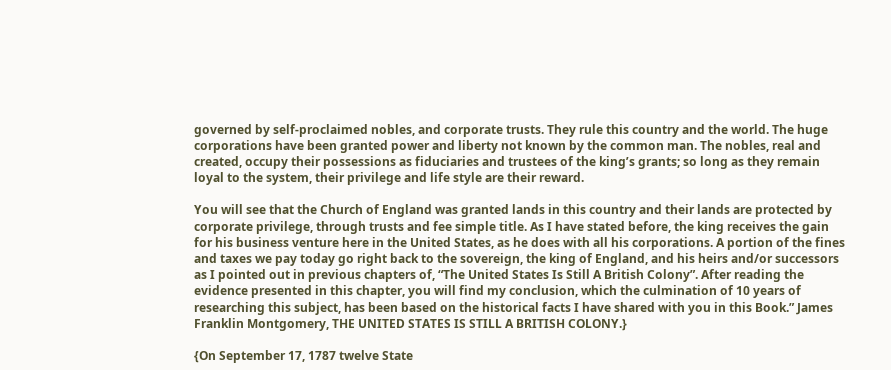governed by self-proclaimed nobles, and corporate trusts. They rule this country and the world. The huge corporations have been granted power and liberty not known by the common man. The nobles, real and created, occupy their possessions as fiduciaries and trustees of the king’s grants; so long as they remain loyal to the system, their privilege and life style are their reward.

You will see that the Church of England was granted lands in this country and their lands are protected by corporate privilege, through trusts and fee simple title. As I have stated before, the king receives the gain for his business venture here in the United States, as he does with all his corporations. A portion of the fines and taxes we pay today go right back to the sovereign, the king of England, and his heirs and/or successors as I pointed out in previous chapters of, “The United States Is Still A British Colony”. After reading the evidence presented in this chapter, you will find my conclusion, which the culmination of 10 years of researching this subject, has been based on the historical facts I have shared with you in this Book.” James Franklin Montgomery, THE UNITED STATES IS STILL A BRITISH COLONY.}

{On September 17, 1787 twelve State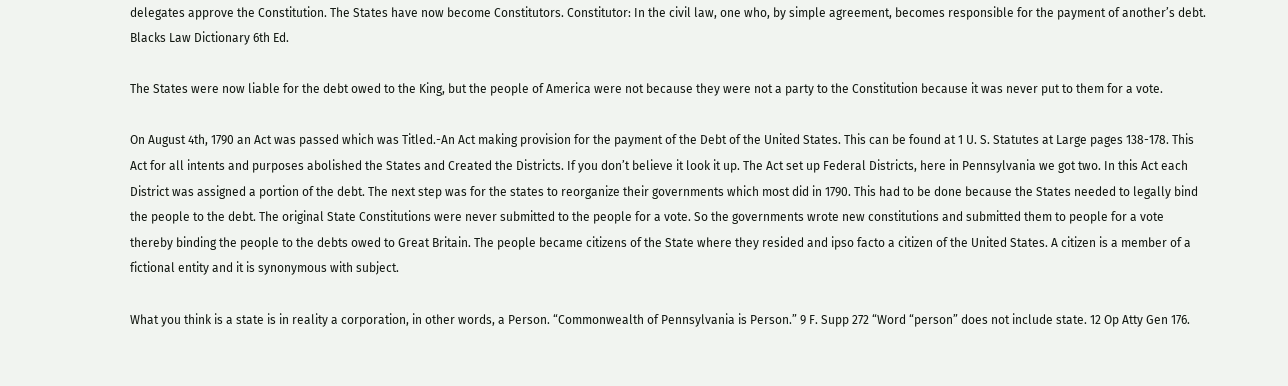delegates approve the Constitution. The States have now become Constitutors. Constitutor: In the civil law, one who, by simple agreement, becomes responsible for the payment of another’s debt. Blacks Law Dictionary 6th Ed.

The States were now liable for the debt owed to the King, but the people of America were not because they were not a party to the Constitution because it was never put to them for a vote.

On August 4th, 1790 an Act was passed which was Titled.-An Act making provision for the payment of the Debt of the United States. This can be found at 1 U. S. Statutes at Large pages 138-178. This Act for all intents and purposes abolished the States and Created the Districts. If you don’t believe it look it up. The Act set up Federal Districts, here in Pennsylvania we got two. In this Act each District was assigned a portion of the debt. The next step was for the states to reorganize their governments which most did in 1790. This had to be done because the States needed to legally bind the people to the debt. The original State Constitutions were never submitted to the people for a vote. So the governments wrote new constitutions and submitted them to people for a vote thereby binding the people to the debts owed to Great Britain. The people became citizens of the State where they resided and ipso facto a citizen of the United States. A citizen is a member of a fictional entity and it is synonymous with subject.

What you think is a state is in reality a corporation, in other words, a Person. “Commonwealth of Pennsylvania is Person.” 9 F. Supp 272 “Word “person” does not include state. 12 Op Atty Gen 176.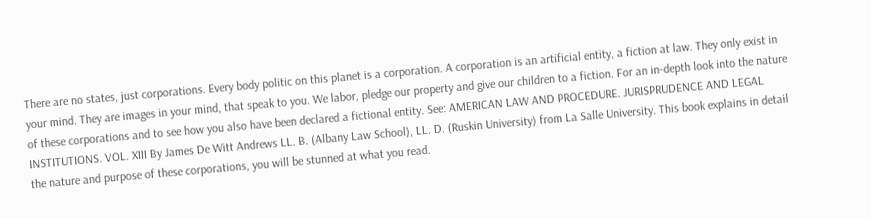There are no states, just corporations. Every body politic on this planet is a corporation. A corporation is an artificial entity, a fiction at law. They only exist in your mind. They are images in your mind, that speak to you. We labor, pledge our property and give our children to a fiction. For an in-depth look into the nature of these corporations and to see how you also have been declared a fictional entity. See: AMERICAN LAW AND PROCEDURE. JURISPRUDENCE AND LEGAL INSTITUTIONS. VOL. XIII By James De Witt Andrews LL. B. (Albany Law School), LL. D. (Ruskin University) from La Salle University. This book explains in detail the nature and purpose of these corporations, you will be stunned at what you read.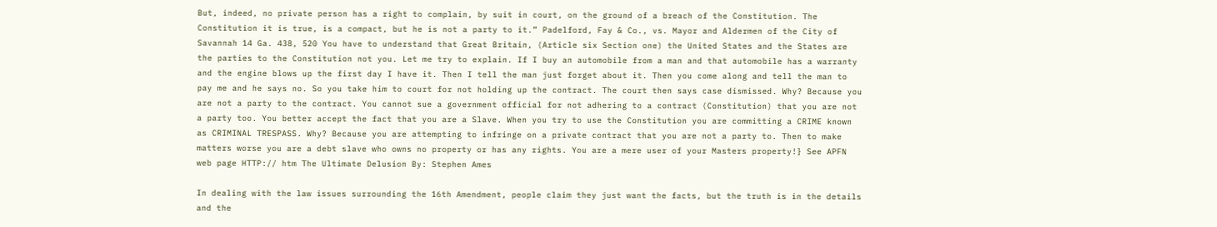But, indeed, no private person has a right to complain, by suit in court, on the ground of a breach of the Constitution. The Constitution it is true, is a compact, but he is not a party to it.” Padelford, Fay & Co., vs. Mayor and Aldermen of the City of Savannah 14 Ga. 438, 520 You have to understand that Great Britain, (Article six Section one) the United States and the States are the parties to the Constitution not you. Let me try to explain. If I buy an automobile from a man and that automobile has a warranty and the engine blows up the first day I have it. Then I tell the man just forget about it. Then you come along and tell the man to pay me and he says no. So you take him to court for not holding up the contract. The court then says case dismissed. Why? Because you are not a party to the contract. You cannot sue a government official for not adhering to a contract (Constitution) that you are not a party too. You better accept the fact that you are a Slave. When you try to use the Constitution you are committing a CRIME known as CRIMINAL TRESPASS. Why? Because you are attempting to infringe on a private contract that you are not a party to. Then to make matters worse you are a debt slave who owns no property or has any rights. You are a mere user of your Masters property!} See APFN web page HTTP:// htm The Ultimate Delusion By: Stephen Ames

In dealing with the law issues surrounding the 16th Amendment, people claim they just want the facts, but the truth is in the details and the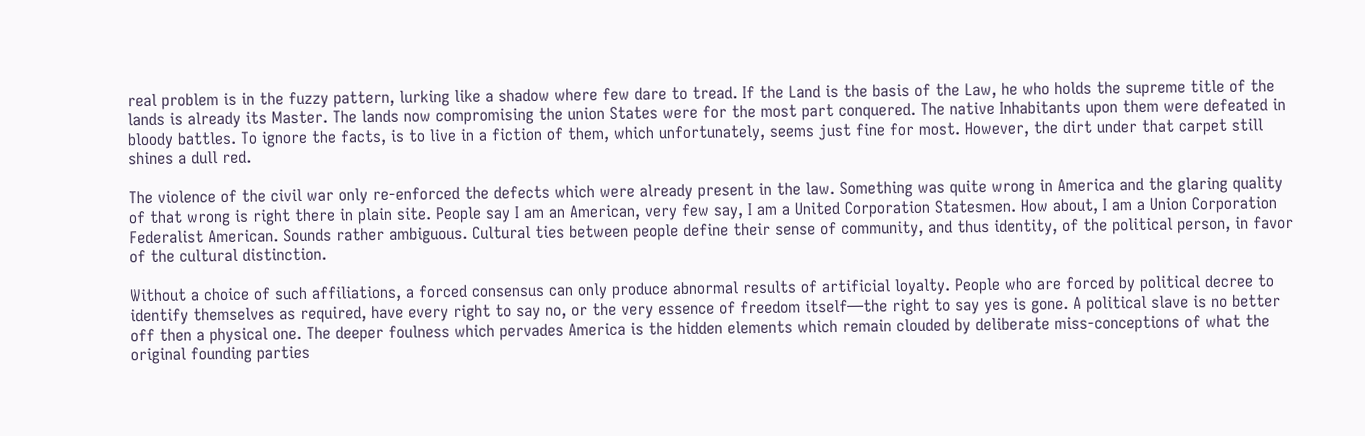real problem is in the fuzzy pattern, lurking like a shadow where few dare to tread. If the Land is the basis of the Law, he who holds the supreme title of the lands is already its Master. The lands now compromising the union States were for the most part conquered. The native Inhabitants upon them were defeated in bloody battles. To ignore the facts, is to live in a fiction of them, which unfortunately, seems just fine for most. However, the dirt under that carpet still shines a dull red.

The violence of the civil war only re-enforced the defects which were already present in the law. Something was quite wrong in America and the glaring quality of that wrong is right there in plain site. People say I am an American, very few say, I am a United Corporation Statesmen. How about, I am a Union Corporation Federalist American. Sounds rather ambiguous. Cultural ties between people define their sense of community, and thus identity, of the political person, in favor of the cultural distinction.

Without a choice of such affiliations, a forced consensus can only produce abnormal results of artificial loyalty. People who are forced by political decree to identify themselves as required, have every right to say no, or the very essence of freedom itself—the right to say yes is gone. A political slave is no better off then a physical one. The deeper foulness which pervades America is the hidden elements which remain clouded by deliberate miss-conceptions of what the original founding parties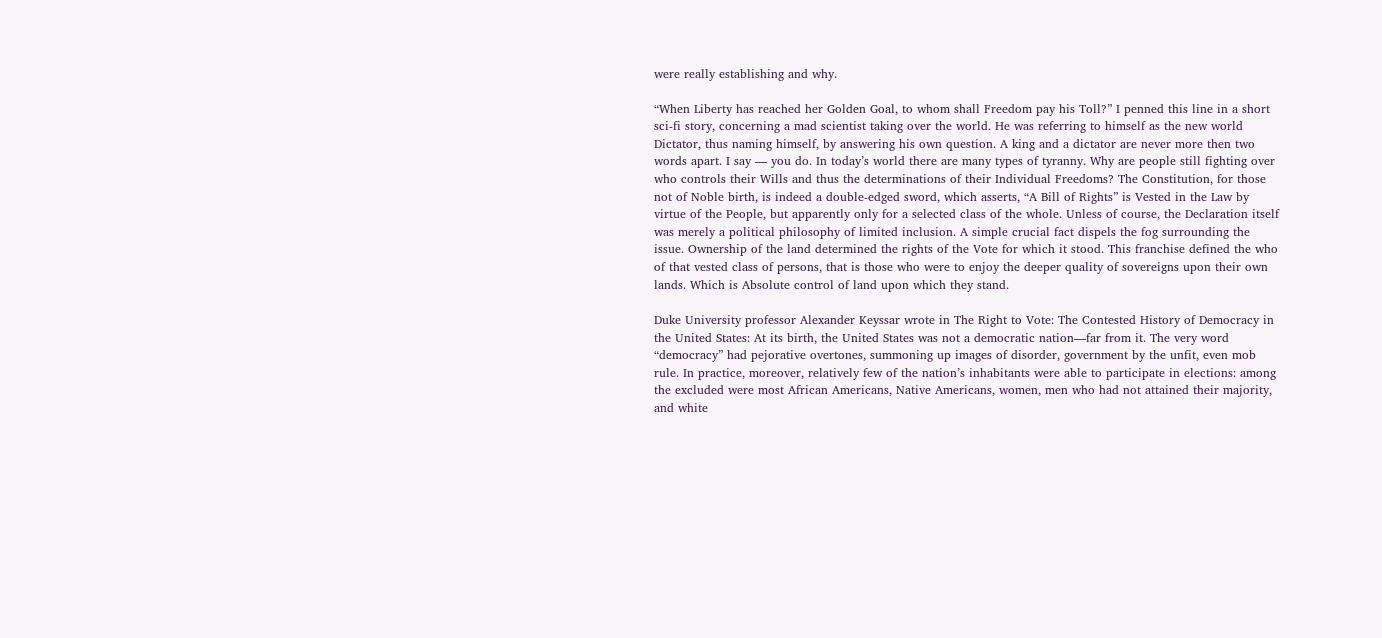were really establishing and why.

“When Liberty has reached her Golden Goal, to whom shall Freedom pay his Toll?” I penned this line in a short sci-fi story, concerning a mad scientist taking over the world. He was referring to himself as the new world Dictator, thus naming himself, by answering his own question. A king and a dictator are never more then two words apart. I say — you do. In today’s world there are many types of tyranny. Why are people still fighting over who controls their Wills and thus the determinations of their Individual Freedoms? The Constitution, for those not of Noble birth, is indeed a double-edged sword, which asserts, “A Bill of Rights” is Vested in the Law by virtue of the People, but apparently only for a selected class of the whole. Unless of course, the Declaration itself was merely a political philosophy of limited inclusion. A simple crucial fact dispels the fog surrounding the issue. Ownership of the land determined the rights of the Vote for which it stood. This franchise defined the who of that vested class of persons, that is those who were to enjoy the deeper quality of sovereigns upon their own lands. Which is Absolute control of land upon which they stand.

Duke University professor Alexander Keyssar wrote in The Right to Vote: The Contested History of Democracy in the United States: At its birth, the United States was not a democratic nation—far from it. The very word “democracy” had pejorative overtones, summoning up images of disorder, government by the unfit, even mob rule. In practice, moreover, relatively few of the nation’s inhabitants were able to participate in elections: among the excluded were most African Americans, Native Americans, women, men who had not attained their majority, and white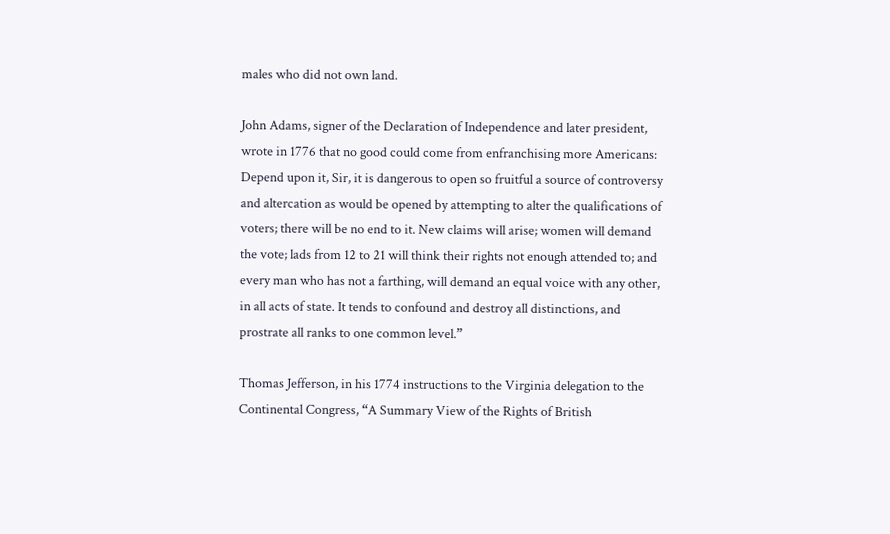males who did not own land.

John Adams, signer of the Declaration of Independence and later president, wrote in 1776 that no good could come from enfranchising more Americans: Depend upon it, Sir, it is dangerous to open so fruitful a source of controversy and altercation as would be opened by attempting to alter the qualifications of voters; there will be no end to it. New claims will arise; women will demand the vote; lads from 12 to 21 will think their rights not enough attended to; and every man who has not a farthing, will demand an equal voice with any other, in all acts of state. It tends to confound and destroy all distinctions, and prostrate all ranks to one common level.”

Thomas Jefferson, in his 1774 instructions to the Virginia delegation to the Continental Congress, “A Summary View of the Rights of British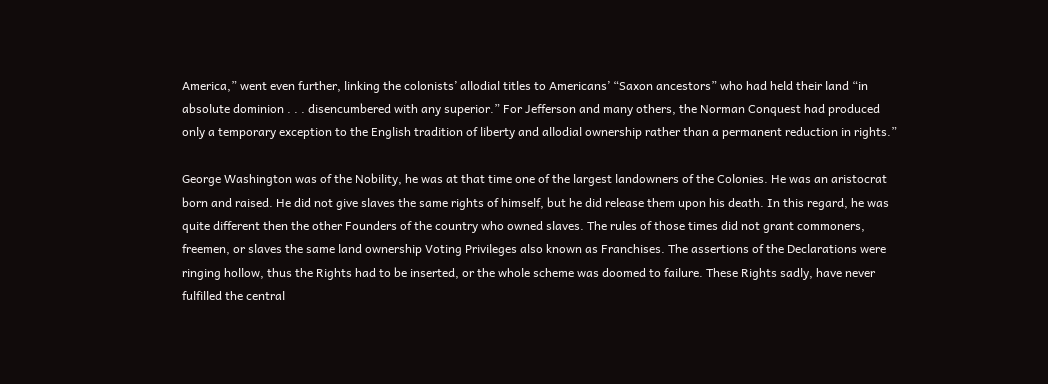America,” went even further, linking the colonists’ allodial titles to Americans’ “Saxon ancestors” who had held their land “in absolute dominion . . . disencumbered with any superior.” For Jefferson and many others, the Norman Conquest had produced only a temporary exception to the English tradition of liberty and allodial ownership rather than a permanent reduction in rights.”

George Washington was of the Nobility, he was at that time one of the largest landowners of the Colonies. He was an aristocrat born and raised. He did not give slaves the same rights of himself, but he did release them upon his death. In this regard, he was quite different then the other Founders of the country who owned slaves. The rules of those times did not grant commoners, freemen, or slaves the same land ownership Voting Privileges also known as Franchises. The assertions of the Declarations were ringing hollow, thus the Rights had to be inserted, or the whole scheme was doomed to failure. These Rights sadly, have never fulfilled the central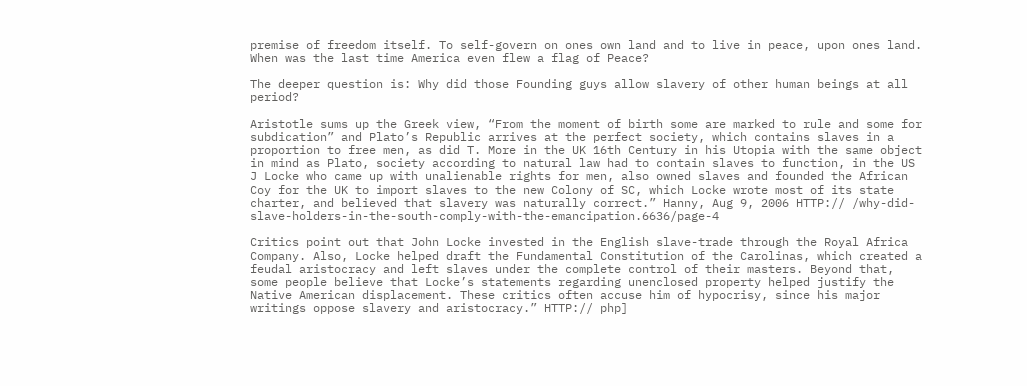premise of freedom itself. To self-govern on ones own land and to live in peace, upon ones land. When was the last time America even flew a flag of Peace?

The deeper question is: Why did those Founding guys allow slavery of other human beings at all period?

Aristotle sums up the Greek view, “From the moment of birth some are marked to rule and some for subdication” and Plato’s Republic arrives at the perfect society, which contains slaves in a proportion to free men, as did T. More in the UK 16th Century in his Utopia with the same object in mind as Plato, society according to natural law had to contain slaves to function, in the US J Locke who came up with unalienable rights for men, also owned slaves and founded the African Coy for the UK to import slaves to the new Colony of SC, which Locke wrote most of its state charter, and believed that slavery was naturally correct.” Hanny, Aug 9, 2006 HTTP:// /why-did-slave-holders-in-the-south-comply-with-the-emancipation.6636/page-4

Critics point out that John Locke invested in the English slave-trade through the Royal Africa Company. Also, Locke helped draft the Fundamental Constitution of the Carolinas, which created a feudal aristocracy and left slaves under the complete control of their masters. Beyond that, some people believe that Locke’s statements regarding unenclosed property helped justify the Native American displacement. These critics often accuse him of hypocrisy, since his major writings oppose slavery and aristocracy.” HTTP:// php]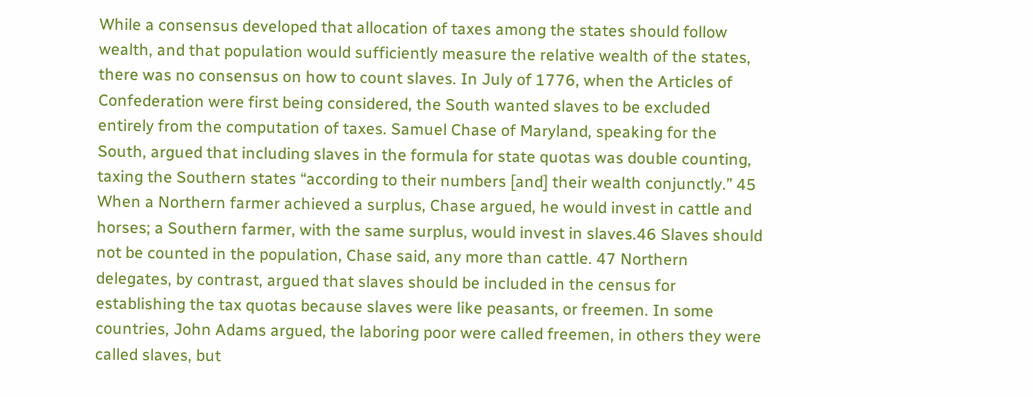While a consensus developed that allocation of taxes among the states should follow wealth, and that population would sufficiently measure the relative wealth of the states, there was no consensus on how to count slaves. In July of 1776, when the Articles of Confederation were first being considered, the South wanted slaves to be excluded entirely from the computation of taxes. Samuel Chase of Maryland, speaking for the South, argued that including slaves in the formula for state quotas was double counting, taxing the Southern states “according to their numbers [and] their wealth conjunctly.” 45 When a Northern farmer achieved a surplus, Chase argued, he would invest in cattle and horses; a Southern farmer, with the same surplus, would invest in slaves.46 Slaves should not be counted in the population, Chase said, any more than cattle. 47 Northern delegates, by contrast, argued that slaves should be included in the census for establishing the tax quotas because slaves were like peasants, or freemen. In some countries, John Adams argued, the laboring poor were called freemen, in others they were called slaves, but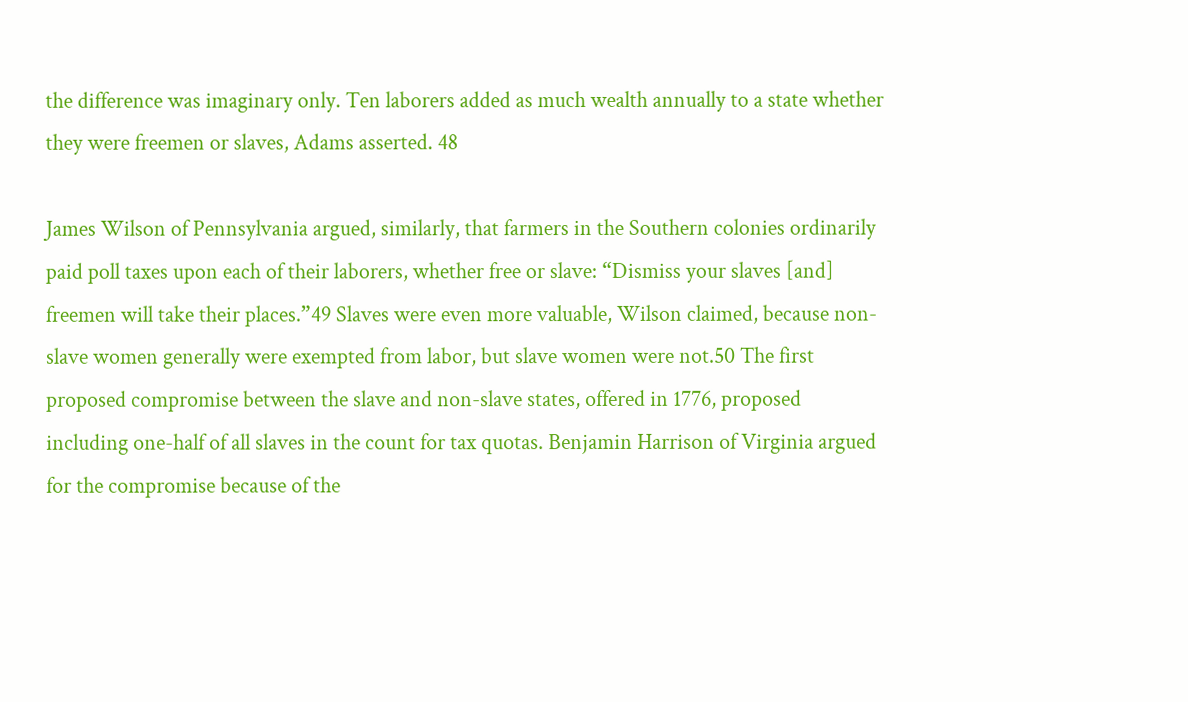the difference was imaginary only. Ten laborers added as much wealth annually to a state whether they were freemen or slaves, Adams asserted. 48

James Wilson of Pennsylvania argued, similarly, that farmers in the Southern colonies ordinarily paid poll taxes upon each of their laborers, whether free or slave: “Dismiss your slaves [and] freemen will take their places.”49 Slaves were even more valuable, Wilson claimed, because non-slave women generally were exempted from labor, but slave women were not.50 The first proposed compromise between the slave and non-slave states, offered in 1776, proposed including one-half of all slaves in the count for tax quotas. Benjamin Harrison of Virginia argued for the compromise because of the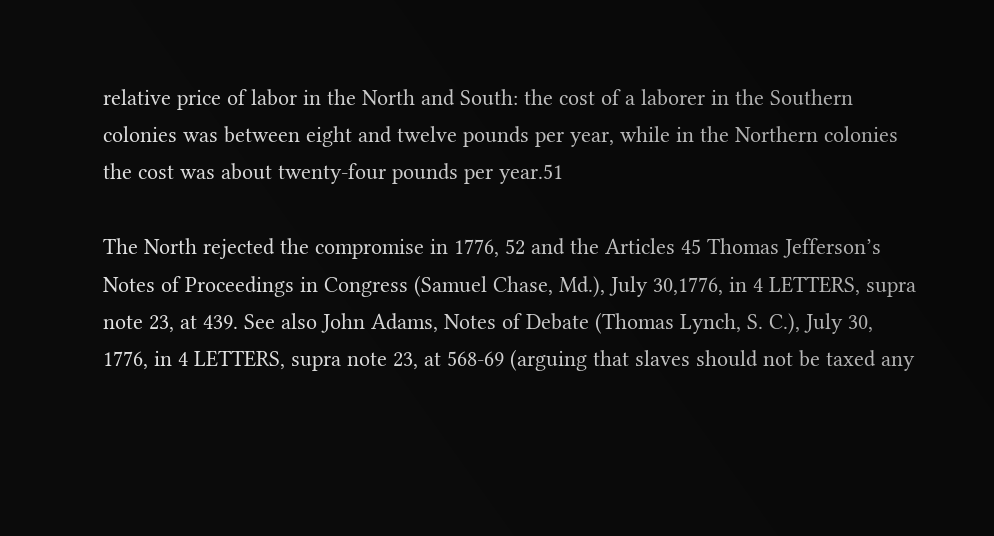relative price of labor in the North and South: the cost of a laborer in the Southern colonies was between eight and twelve pounds per year, while in the Northern colonies the cost was about twenty-four pounds per year.51

The North rejected the compromise in 1776, 52 and the Articles 45 Thomas Jefferson’s Notes of Proceedings in Congress (Samuel Chase, Md.), July 30,1776, in 4 LETTERS, supra note 23, at 439. See also John Adams, Notes of Debate (Thomas Lynch, S. C.), July 30, 1776, in 4 LETTERS, supra note 23, at 568-69 (arguing that slaves should not be taxed any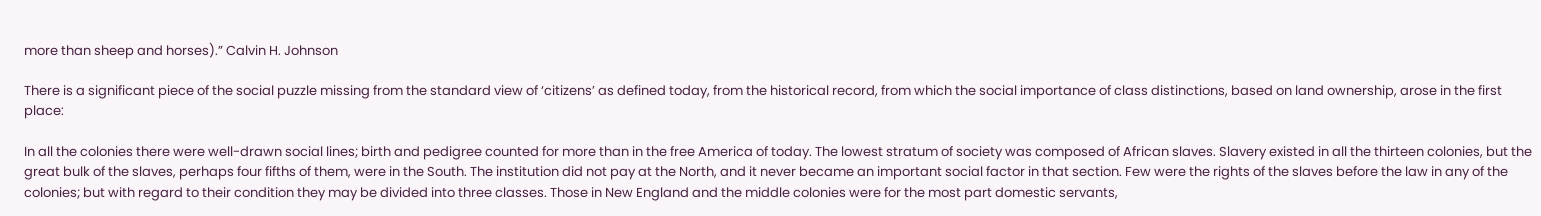more than sheep and horses).” Calvin H. Johnson

There is a significant piece of the social puzzle missing from the standard view of ‘citizens’ as defined today, from the historical record, from which the social importance of class distinctions, based on land ownership, arose in the first place:

In all the colonies there were well-drawn social lines; birth and pedigree counted for more than in the free America of today. The lowest stratum of society was composed of African slaves. Slavery existed in all the thirteen colonies, but the great bulk of the slaves, perhaps four fifths of them, were in the South. The institution did not pay at the North, and it never became an important social factor in that section. Few were the rights of the slaves before the law in any of the colonies; but with regard to their condition they may be divided into three classes. Those in New England and the middle colonies were for the most part domestic servants,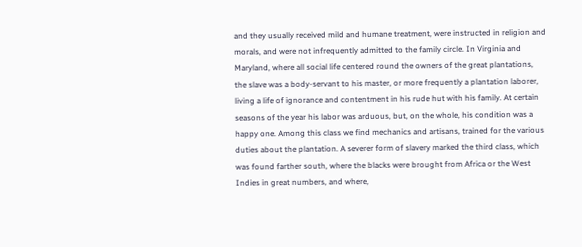and they usually received mild and humane treatment, were instructed in religion and morals, and were not infrequently admitted to the family circle. In Virginia and Maryland, where all social life centered round the owners of the great plantations, the slave was a body-servant to his master, or more frequently a plantation laborer, living a life of ignorance and contentment in his rude hut with his family. At certain seasons of the year his labor was arduous, but, on the whole, his condition was a happy one. Among this class we find mechanics and artisans, trained for the various duties about the plantation. A severer form of slavery marked the third class, which was found farther south, where the blacks were brought from Africa or the West Indies in great numbers, and where,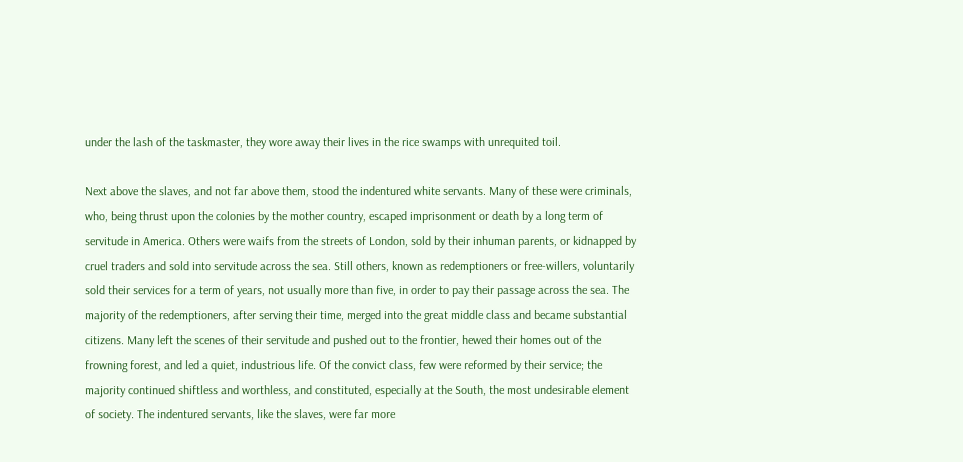under the lash of the taskmaster, they wore away their lives in the rice swamps with unrequited toil.

Next above the slaves, and not far above them, stood the indentured white servants. Many of these were criminals, who, being thrust upon the colonies by the mother country, escaped imprisonment or death by a long term of servitude in America. Others were waifs from the streets of London, sold by their inhuman parents, or kidnapped by cruel traders and sold into servitude across the sea. Still others, known as redemptioners or free-willers, voluntarily sold their services for a term of years, not usually more than five, in order to pay their passage across the sea. The majority of the redemptioners, after serving their time, merged into the great middle class and became substantial citizens. Many left the scenes of their servitude and pushed out to the frontier, hewed their homes out of the frowning forest, and led a quiet, industrious life. Of the convict class, few were reformed by their service; the majority continued shiftless and worthless, and constituted, especially at the South, the most undesirable element of society. The indentured servants, like the slaves, were far more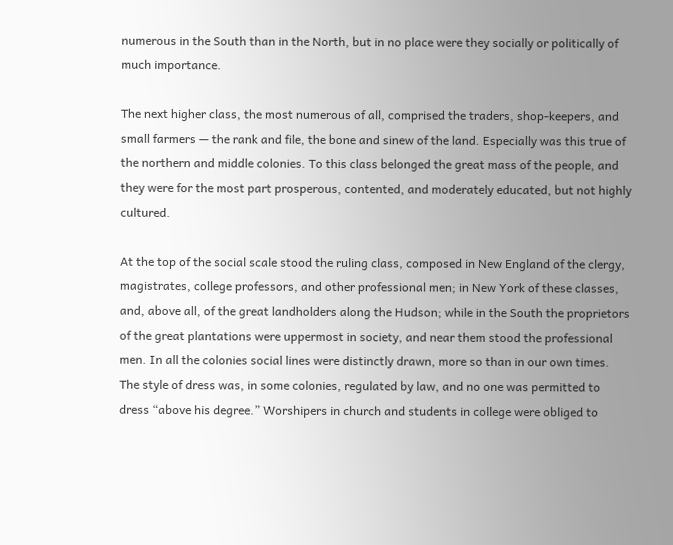numerous in the South than in the North, but in no place were they socially or politically of much importance.

The next higher class, the most numerous of all, comprised the traders, shop-keepers, and small farmers — the rank and file, the bone and sinew of the land. Especially was this true of the northern and middle colonies. To this class belonged the great mass of the people, and they were for the most part prosperous, contented, and moderately educated, but not highly cultured.

At the top of the social scale stood the ruling class, composed in New England of the clergy, magistrates, college professors, and other professional men; in New York of these classes, and, above all, of the great landholders along the Hudson; while in the South the proprietors of the great plantations were uppermost in society, and near them stood the professional men. In all the colonies social lines were distinctly drawn, more so than in our own times. The style of dress was, in some colonies, regulated by law, and no one was permitted to dress “above his degree.” Worshipers in church and students in college were obliged to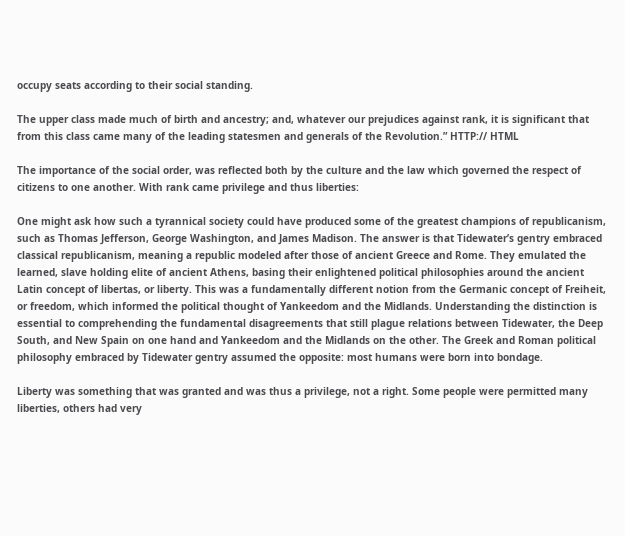occupy seats according to their social standing.

The upper class made much of birth and ancestry; and, whatever our prejudices against rank, it is significant that from this class came many of the leading statesmen and generals of the Revolution.” HTTP:// HTML

The importance of the social order, was reflected both by the culture and the law which governed the respect of citizens to one another. With rank came privilege and thus liberties:

One might ask how such a tyrannical society could have produced some of the greatest champions of republicanism, such as Thomas Jefferson, George Washington, and James Madison. The answer is that Tidewater’s gentry embraced classical republicanism, meaning a republic modeled after those of ancient Greece and Rome. They emulated the learned, slave holding elite of ancient Athens, basing their enlightened political philosophies around the ancient Latin concept of libertas, or liberty. This was a fundamentally different notion from the Germanic concept of Freiheit, or freedom, which informed the political thought of Yankeedom and the Midlands. Understanding the distinction is essential to comprehending the fundamental disagreements that still plague relations between Tidewater, the Deep South, and New Spain on one hand and Yankeedom and the Midlands on the other. The Greek and Roman political philosophy embraced by Tidewater gentry assumed the opposite: most humans were born into bondage.

Liberty was something that was granted and was thus a privilege, not a right. Some people were permitted many liberties, others had very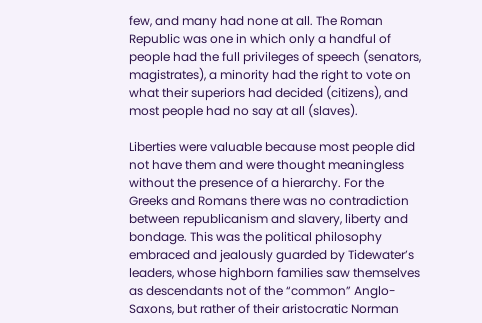few, and many had none at all. The Roman Republic was one in which only a handful of people had the full privileges of speech (senators, magistrates), a minority had the right to vote on what their superiors had decided (citizens), and most people had no say at all (slaves).

Liberties were valuable because most people did not have them and were thought meaningless without the presence of a hierarchy. For the Greeks and Romans there was no contradiction between republicanism and slavery, liberty and bondage. This was the political philosophy embraced and jealously guarded by Tidewater’s leaders, whose highborn families saw themselves as descendants not of the “common” Anglo-Saxons, but rather of their aristocratic Norman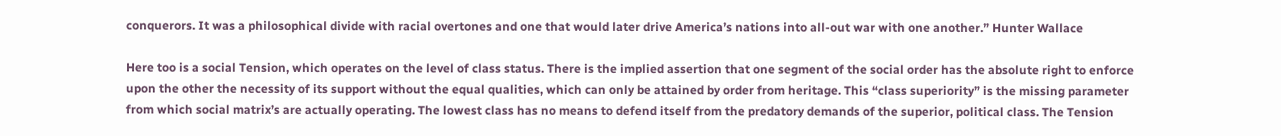conquerors. It was a philosophical divide with racial overtones and one that would later drive America’s nations into all-out war with one another.” Hunter Wallace

Here too is a social Tension, which operates on the level of class status. There is the implied assertion that one segment of the social order has the absolute right to enforce upon the other the necessity of its support without the equal qualities, which can only be attained by order from heritage. This “class superiority” is the missing parameter from which social matrix’s are actually operating. The lowest class has no means to defend itself from the predatory demands of the superior, political class. The Tension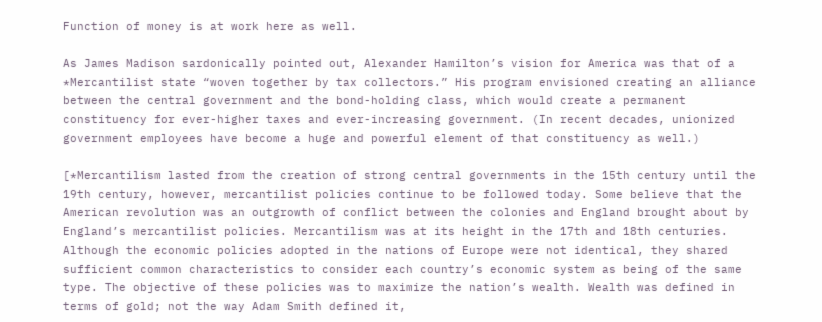Function of money is at work here as well.

As James Madison sardonically pointed out, Alexander Hamilton’s vision for America was that of a *Mercantilist state “woven together by tax collectors.” His program envisioned creating an alliance between the central government and the bond-holding class, which would create a permanent constituency for ever-higher taxes and ever-increasing government. (In recent decades, unionized government employees have become a huge and powerful element of that constituency as well.)

[*Mercantilism lasted from the creation of strong central governments in the 15th century until the 19th century, however, mercantilist policies continue to be followed today. Some believe that the American revolution was an outgrowth of conflict between the colonies and England brought about by England’s mercantilist policies. Mercantilism was at its height in the 17th and 18th centuries. Although the economic policies adopted in the nations of Europe were not identical, they shared sufficient common characteristics to consider each country’s economic system as being of the same type. The objective of these policies was to maximize the nation’s wealth. Wealth was defined in terms of gold; not the way Adam Smith defined it,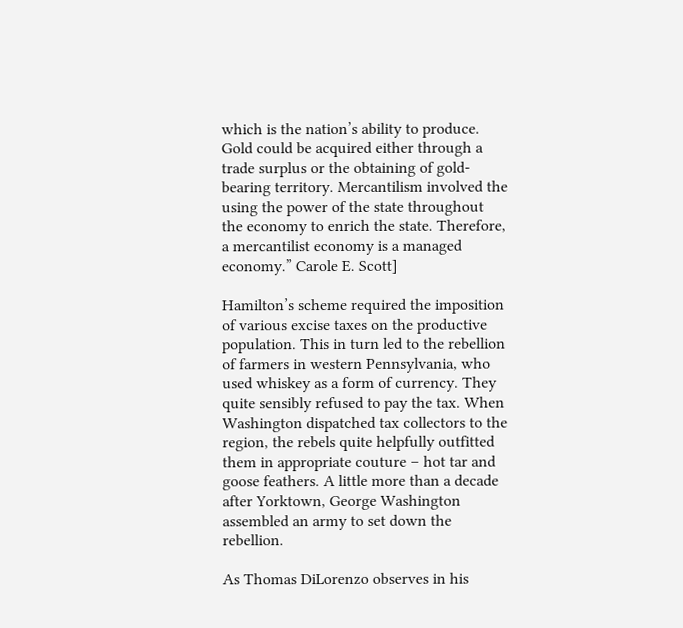which is the nation’s ability to produce. Gold could be acquired either through a trade surplus or the obtaining of gold-bearing territory. Mercantilism involved the using the power of the state throughout the economy to enrich the state. Therefore, a mercantilist economy is a managed economy.” Carole E. Scott]

Hamilton’s scheme required the imposition of various excise taxes on the productive population. This in turn led to the rebellion of farmers in western Pennsylvania, who used whiskey as a form of currency. They quite sensibly refused to pay the tax. When Washington dispatched tax collectors to the region, the rebels quite helpfully outfitted them in appropriate couture – hot tar and goose feathers. A little more than a decade after Yorktown, George Washington assembled an army to set down the rebellion.

As Thomas DiLorenzo observes in his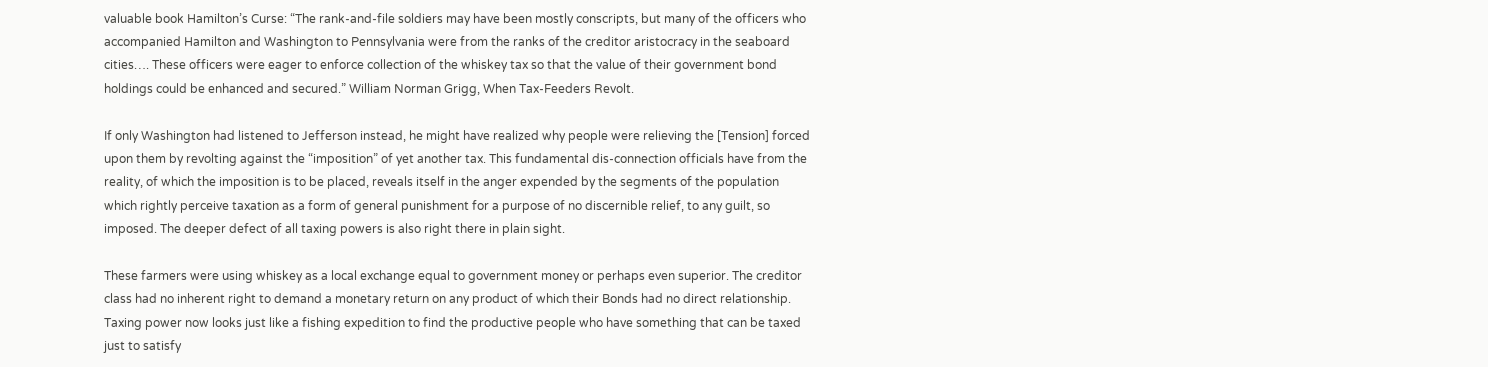valuable book Hamilton’s Curse: “The rank-and-file soldiers may have been mostly conscripts, but many of the officers who accompanied Hamilton and Washington to Pennsylvania were from the ranks of the creditor aristocracy in the seaboard cities…. These officers were eager to enforce collection of the whiskey tax so that the value of their government bond holdings could be enhanced and secured.” William Norman Grigg, When Tax-Feeders Revolt.

If only Washington had listened to Jefferson instead, he might have realized why people were relieving the [Tension] forced upon them by revolting against the “imposition” of yet another tax. This fundamental dis-connection officials have from the reality, of which the imposition is to be placed, reveals itself in the anger expended by the segments of the population which rightly perceive taxation as a form of general punishment for a purpose of no discernible relief, to any guilt, so imposed. The deeper defect of all taxing powers is also right there in plain sight.

These farmers were using whiskey as a local exchange equal to government money or perhaps even superior. The creditor class had no inherent right to demand a monetary return on any product of which their Bonds had no direct relationship. Taxing power now looks just like a fishing expedition to find the productive people who have something that can be taxed just to satisfy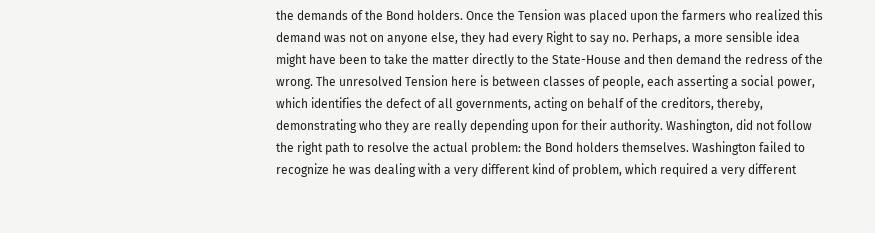the demands of the Bond holders. Once the Tension was placed upon the farmers who realized this demand was not on anyone else, they had every Right to say no. Perhaps, a more sensible idea might have been to take the matter directly to the State-House and then demand the redress of the wrong. The unresolved Tension here is between classes of people, each asserting a social power, which identifies the defect of all governments, acting on behalf of the creditors, thereby, demonstrating who they are really depending upon for their authority. Washington, did not follow the right path to resolve the actual problem: the Bond holders themselves. Washington failed to recognize he was dealing with a very different kind of problem, which required a very different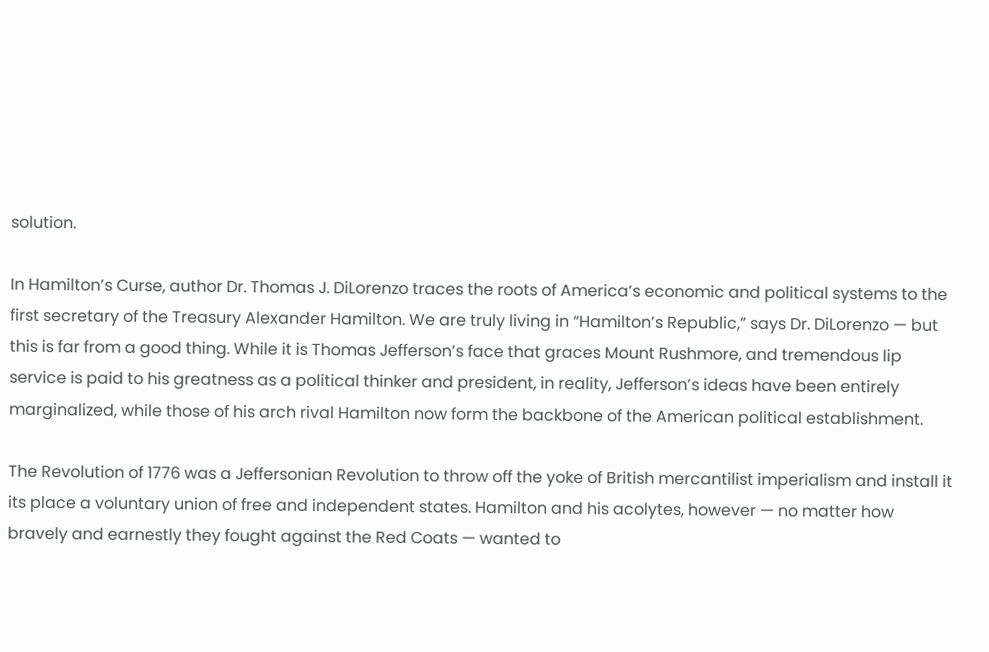solution.

In Hamilton’s Curse, author Dr. Thomas J. DiLorenzo traces the roots of America’s economic and political systems to the first secretary of the Treasury Alexander Hamilton. We are truly living in “Hamilton’s Republic,” says Dr. DiLorenzo — but this is far from a good thing. While it is Thomas Jefferson’s face that graces Mount Rushmore, and tremendous lip service is paid to his greatness as a political thinker and president, in reality, Jefferson’s ideas have been entirely marginalized, while those of his arch rival Hamilton now form the backbone of the American political establishment.

The Revolution of 1776 was a Jeffersonian Revolution to throw off the yoke of British mercantilist imperialism and install it its place a voluntary union of free and independent states. Hamilton and his acolytes, however — no matter how bravely and earnestly they fought against the Red Coats — wanted to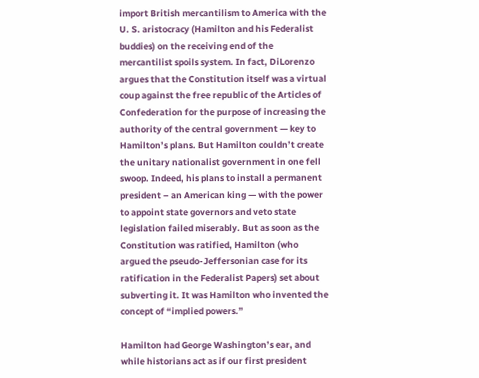import British mercantilism to America with the U. S. aristocracy (Hamilton and his Federalist buddies) on the receiving end of the mercantilist spoils system. In fact, DiLorenzo argues that the Constitution itself was a virtual coup against the free republic of the Articles of Confederation for the purpose of increasing the authority of the central government — key to Hamilton’s plans. But Hamilton couldn’t create the unitary nationalist government in one fell swoop. Indeed, his plans to install a permanent president – an American king — with the power to appoint state governors and veto state legislation failed miserably. But as soon as the Constitution was ratified, Hamilton (who argued the pseudo-Jeffersonian case for its ratification in the Federalist Papers) set about subverting it. It was Hamilton who invented the concept of “implied powers.”

Hamilton had George Washington’s ear, and while historians act as if our first president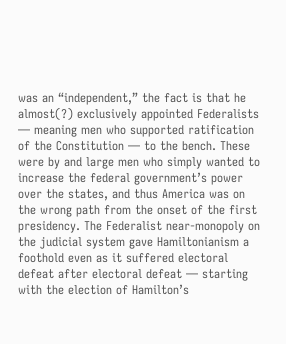was an “independent,” the fact is that he almost(?) exclusively appointed Federalists — meaning men who supported ratification of the Constitution — to the bench. These were by and large men who simply wanted to increase the federal government’s power over the states, and thus America was on the wrong path from the onset of the first presidency. The Federalist near-monopoly on the judicial system gave Hamiltonianism a foothold even as it suffered electoral defeat after electoral defeat — starting with the election of Hamilton’s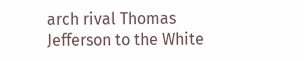arch rival Thomas Jefferson to the White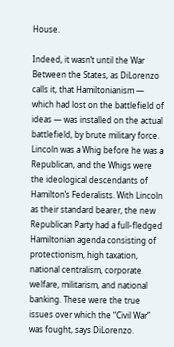House.

Indeed, it wasn’t until the War Between the States, as DiLorenzo calls it, that Hamiltonianism — which had lost on the battlefield of ideas — was installed on the actual battlefield, by brute military force. Lincoln was a Whig before he was a Republican, and the Whigs were the ideological descendants of Hamilton’s Federalists. With Lincoln as their standard bearer, the new Republican Party had a full-fledged Hamiltonian agenda consisting of protectionism, high taxation, national centralism, corporate welfare, militarism, and national banking. These were the true issues over which the “Civil War” was fought, says DiLorenzo.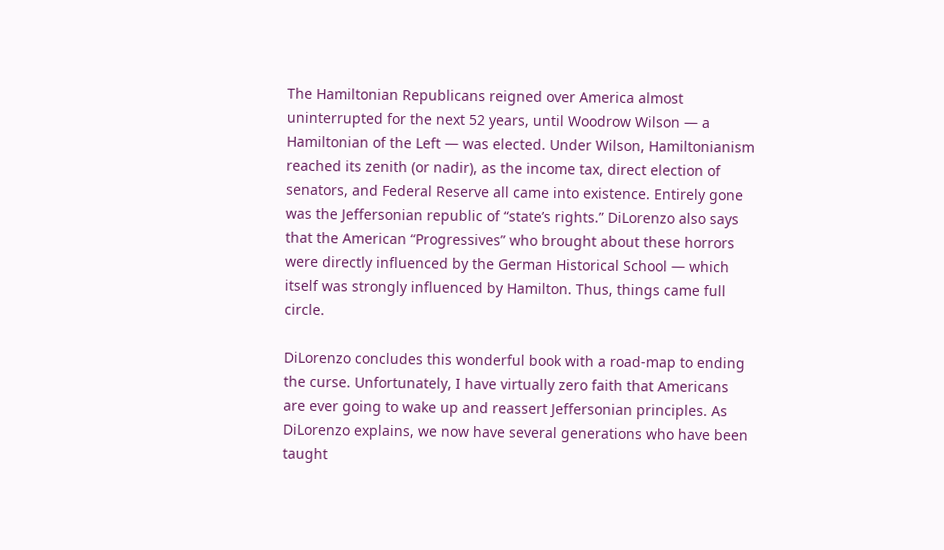The Hamiltonian Republicans reigned over America almost uninterrupted for the next 52 years, until Woodrow Wilson — a Hamiltonian of the Left — was elected. Under Wilson, Hamiltonianism reached its zenith (or nadir), as the income tax, direct election of senators, and Federal Reserve all came into existence. Entirely gone was the Jeffersonian republic of “state’s rights.” DiLorenzo also says that the American “Progressives” who brought about these horrors were directly influenced by the German Historical School — which itself was strongly influenced by Hamilton. Thus, things came full circle.

DiLorenzo concludes this wonderful book with a road-map to ending the curse. Unfortunately, I have virtually zero faith that Americans are ever going to wake up and reassert Jeffersonian principles. As DiLorenzo explains, we now have several generations who have been taught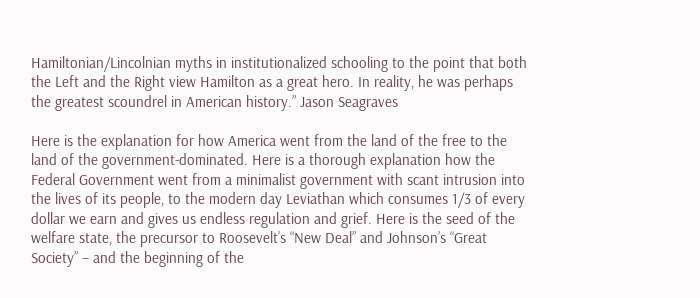Hamiltonian/Lincolnian myths in institutionalized schooling to the point that both the Left and the Right view Hamilton as a great hero. In reality, he was perhaps the greatest scoundrel in American history.” Jason Seagraves

Here is the explanation for how America went from the land of the free to the land of the government-dominated. Here is a thorough explanation how the Federal Government went from a minimalist government with scant intrusion into the lives of its people, to the modern day Leviathan which consumes 1/3 of every dollar we earn and gives us endless regulation and grief. Here is the seed of the welfare state, the precursor to Roosevelt’s “New Deal” and Johnson’s “Great Society” – and the beginning of the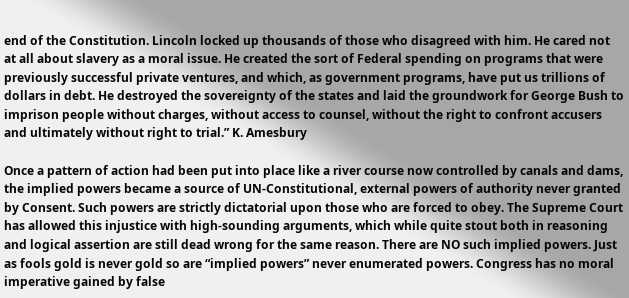end of the Constitution. Lincoln locked up thousands of those who disagreed with him. He cared not at all about slavery as a moral issue. He created the sort of Federal spending on programs that were previously successful private ventures, and which, as government programs, have put us trillions of dollars in debt. He destroyed the sovereignty of the states and laid the groundwork for George Bush to imprison people without charges, without access to counsel, without the right to confront accusers and ultimately without right to trial.” K. Amesbury

Once a pattern of action had been put into place like a river course now controlled by canals and dams, the implied powers became a source of UN-Constitutional, external powers of authority never granted by Consent. Such powers are strictly dictatorial upon those who are forced to obey. The Supreme Court has allowed this injustice with high-sounding arguments, which while quite stout both in reasoning and logical assertion are still dead wrong for the same reason. There are NO such implied powers. Just as fools gold is never gold so are “implied powers” never enumerated powers. Congress has no moral imperative gained by false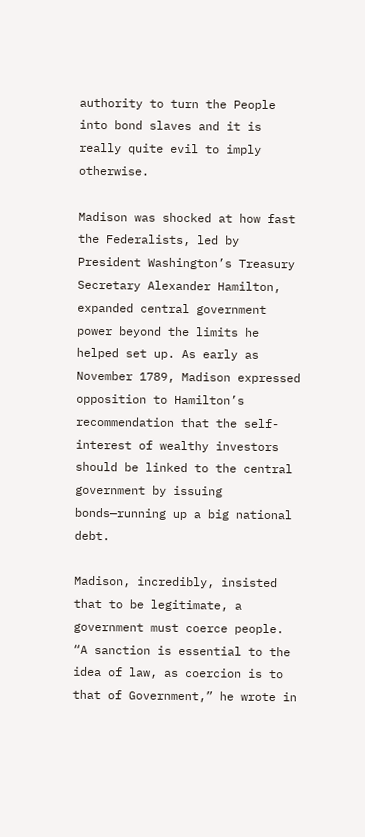authority to turn the People into bond slaves and it is really quite evil to imply otherwise.

Madison was shocked at how fast the Federalists, led by President Washington’s Treasury Secretary Alexander Hamilton, expanded central government power beyond the limits he helped set up. As early as November 1789, Madison expressed opposition to Hamilton’s recommendation that the self-interest of wealthy investors should be linked to the central government by issuing bonds—running up a big national debt.

Madison, incredibly, insisted that to be legitimate, a government must coerce people. “A sanction is essential to the idea of law, as coercion is to that of Government,” he wrote in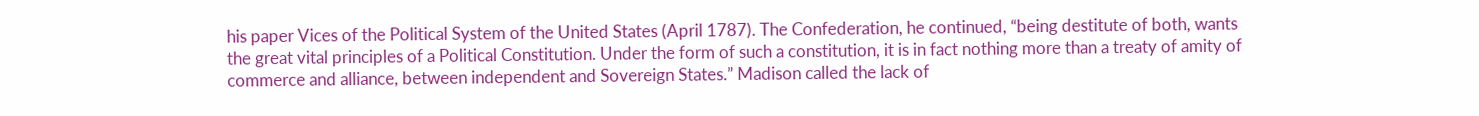his paper Vices of the Political System of the United States (April 1787). The Confederation, he continued, “being destitute of both, wants the great vital principles of a Political Constitution. Under the form of such a constitution, it is in fact nothing more than a treaty of amity of commerce and alliance, between independent and Sovereign States.” Madison called the lack of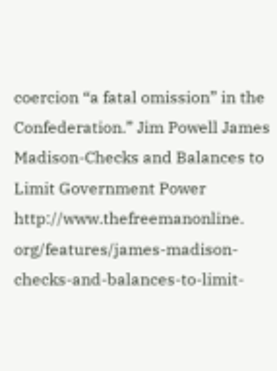coercion “a fatal omission” in the Confederation.” Jim Powell James Madison-Checks and Balances to Limit Government Power http://www.thefreemanonline. org/features/james-madison-checks-and-balances-to-limit-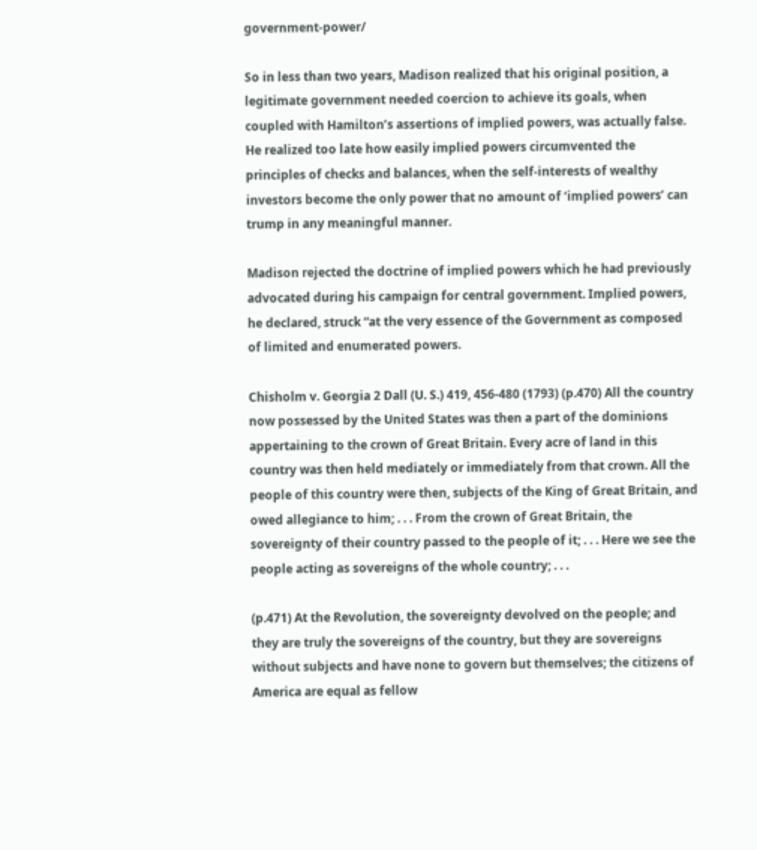government-power/

So in less than two years, Madison realized that his original position, a legitimate government needed coercion to achieve its goals, when coupled with Hamilton’s assertions of implied powers, was actually false. He realized too late how easily implied powers circumvented the principles of checks and balances, when the self-interests of wealthy investors become the only power that no amount of ‘implied powers’ can trump in any meaningful manner.

Madison rejected the doctrine of implied powers which he had previously advocated during his campaign for central government. Implied powers, he declared, struck “at the very essence of the Government as composed of limited and enumerated powers.

Chisholm v. Georgia 2 Dall (U. S.) 419, 456-480 (1793) (p.470) All the country now possessed by the United States was then a part of the dominions appertaining to the crown of Great Britain. Every acre of land in this country was then held mediately or immediately from that crown. All the people of this country were then, subjects of the King of Great Britain, and owed allegiance to him; . . . From the crown of Great Britain, the sovereignty of their country passed to the people of it; . . . Here we see the people acting as sovereigns of the whole country; . . .

(p.471) At the Revolution, the sovereignty devolved on the people; and they are truly the sovereigns of the country, but they are sovereigns without subjects and have none to govern but themselves; the citizens of America are equal as fellow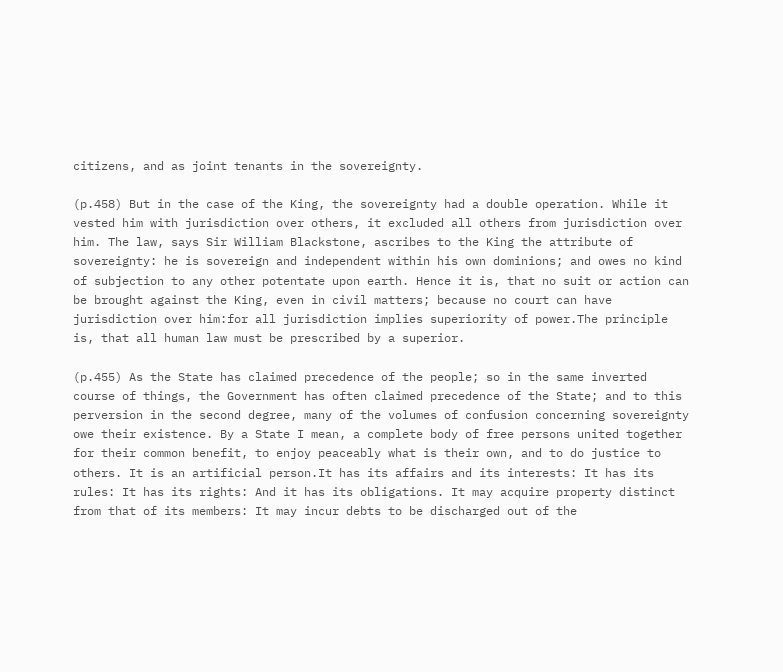citizens, and as joint tenants in the sovereignty.

(p.458) But in the case of the King, the sovereignty had a double operation. While it vested him with jurisdiction over others, it excluded all others from jurisdiction over him. The law, says Sir William Blackstone, ascribes to the King the attribute of sovereignty: he is sovereign and independent within his own dominions; and owes no kind of subjection to any other potentate upon earth. Hence it is, that no suit or action can be brought against the King, even in civil matters; because no court can have jurisdiction over him:for all jurisdiction implies superiority of power.The principle is, that all human law must be prescribed by a superior.

(p.455) As the State has claimed precedence of the people; so in the same inverted course of things, the Government has often claimed precedence of the State; and to this perversion in the second degree, many of the volumes of confusion concerning sovereignty owe their existence. By a State I mean, a complete body of free persons united together for their common benefit, to enjoy peaceably what is their own, and to do justice to others. It is an artificial person.It has its affairs and its interests: It has its rules: It has its rights: And it has its obligations. It may acquire property distinct from that of its members: It may incur debts to be discharged out of the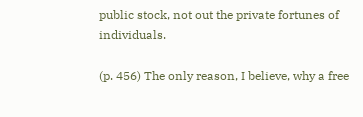public stock, not out the private fortunes of individuals.

(p. 456) The only reason, I believe, why a free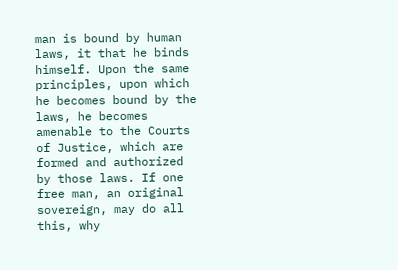man is bound by human laws, it that he binds himself. Upon the same principles, upon which he becomes bound by the laws, he becomes amenable to the Courts of Justice, which are formed and authorized by those laws. If one free man, an original sovereign, may do all this, why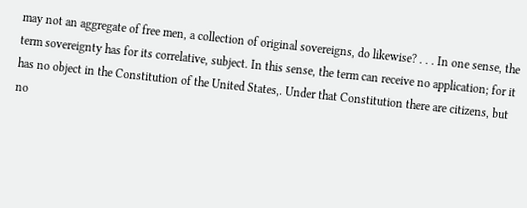may not an aggregate of free men, a collection of original sovereigns, do likewise? . . . In one sense, the term sovereignty has for its correlative, subject. In this sense, the term can receive no application; for it has no object in the Constitution of the United States,. Under that Constitution there are citizens, but no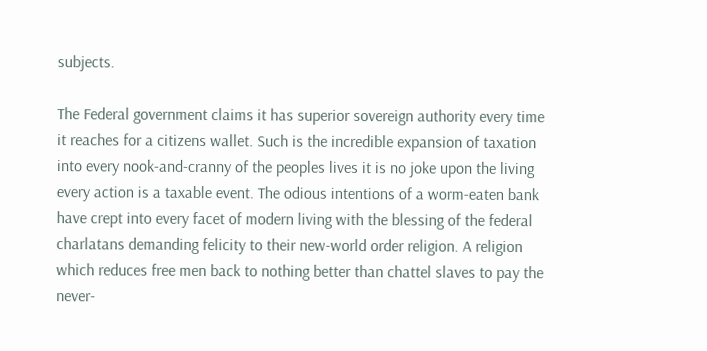subjects.

The Federal government claims it has superior sovereign authority every time it reaches for a citizens wallet. Such is the incredible expansion of taxation into every nook-and-cranny of the peoples lives it is no joke upon the living every action is a taxable event. The odious intentions of a worm-eaten bank have crept into every facet of modern living with the blessing of the federal charlatans demanding felicity to their new-world order religion. A religion which reduces free men back to nothing better than chattel slaves to pay the never-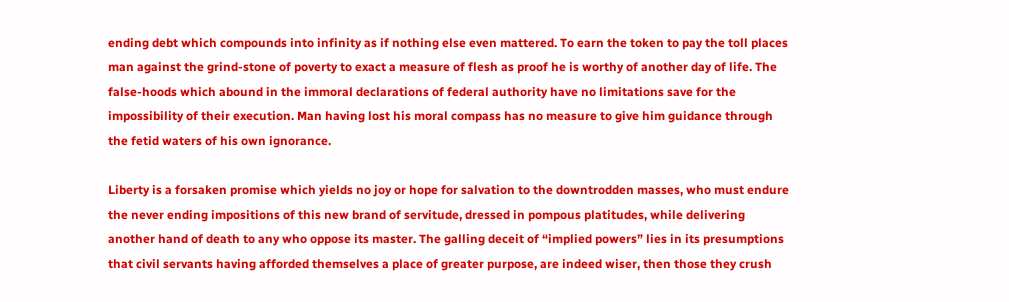ending debt which compounds into infinity as if nothing else even mattered. To earn the token to pay the toll places  man against the grind-stone of poverty to exact a measure of flesh as proof he is worthy of another day of life. The false-hoods which abound in the immoral declarations of federal authority have no limitations save for the impossibility of their execution. Man having lost his moral compass has no measure to give him guidance through the fetid waters of his own ignorance.

Liberty is a forsaken promise which yields no joy or hope for salvation to the downtrodden masses, who must endure the never ending impositions of this new brand of servitude, dressed in pompous platitudes, while delivering another hand of death to any who oppose its master. The galling deceit of “implied powers” lies in its presumptions that civil servants having afforded themselves a place of greater purpose, are indeed wiser, then those they crush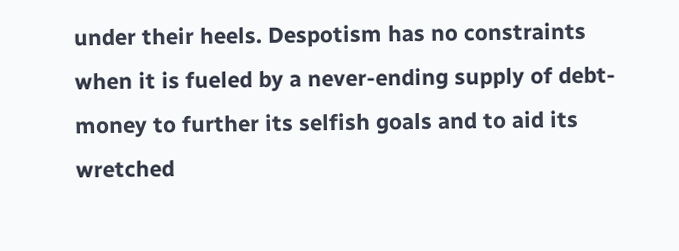under their heels. Despotism has no constraints when it is fueled by a never-ending supply of debt-money to further its selfish goals and to aid its wretched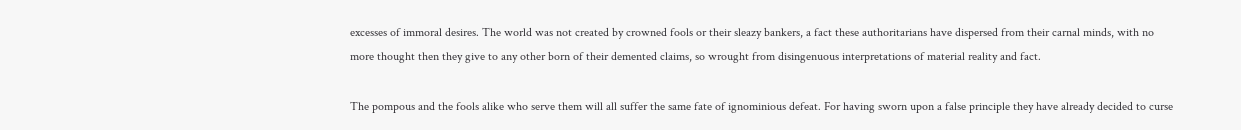excesses of immoral desires. The world was not created by crowned fools or their sleazy bankers, a fact these authoritarians have dispersed from their carnal minds, with no more thought then they give to any other born of their demented claims, so wrought from disingenuous interpretations of material reality and fact.

The pompous and the fools alike who serve them will all suffer the same fate of ignominious defeat. For having sworn upon a false principle they have already decided to curse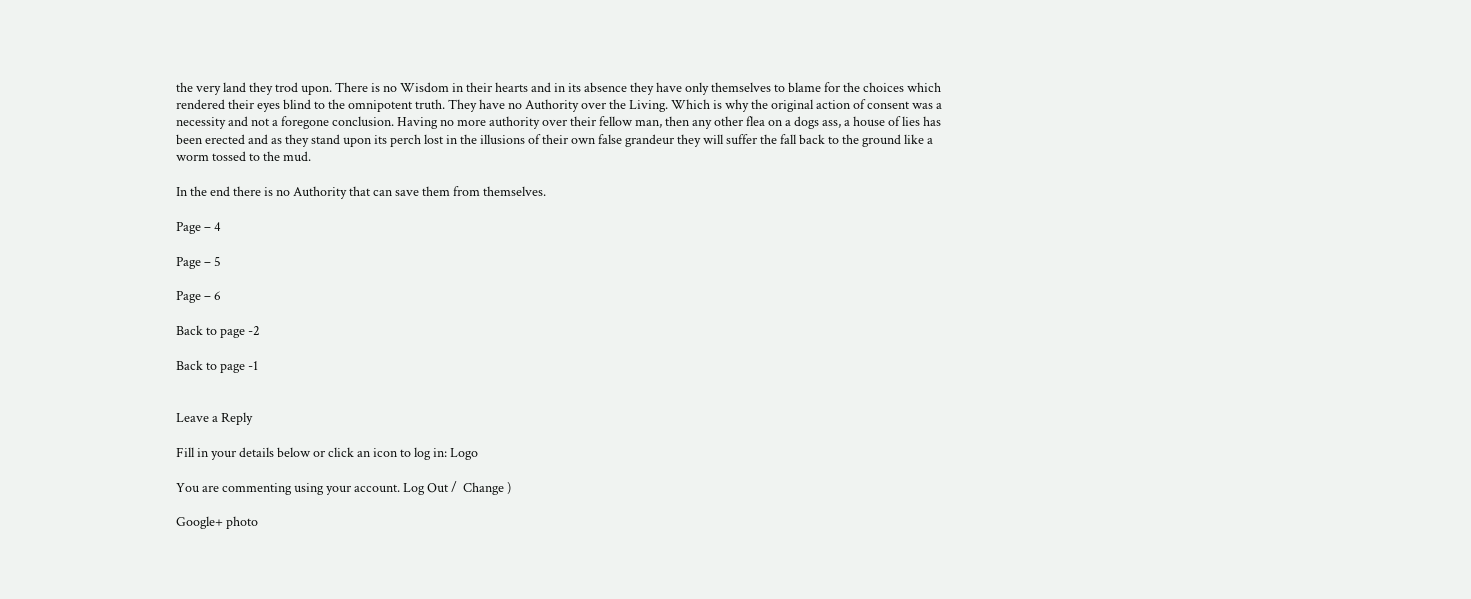the very land they trod upon. There is no Wisdom in their hearts and in its absence they have only themselves to blame for the choices which rendered their eyes blind to the omnipotent truth. They have no Authority over the Living. Which is why the original action of consent was a necessity and not a foregone conclusion. Having no more authority over their fellow man, then any other flea on a dogs ass, a house of lies has been erected and as they stand upon its perch lost in the illusions of their own false grandeur they will suffer the fall back to the ground like a worm tossed to the mud.

In the end there is no Authority that can save them from themselves.

Page – 4

Page – 5

Page – 6

Back to page -2

Back to page -1


Leave a Reply

Fill in your details below or click an icon to log in: Logo

You are commenting using your account. Log Out /  Change )

Google+ photo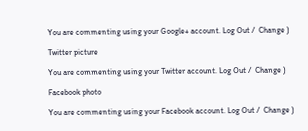You are commenting using your Google+ account. Log Out /  Change )

Twitter picture

You are commenting using your Twitter account. Log Out /  Change )

Facebook photo

You are commenting using your Facebook account. Log Out /  Change )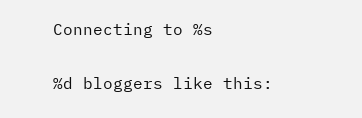Connecting to %s

%d bloggers like this: